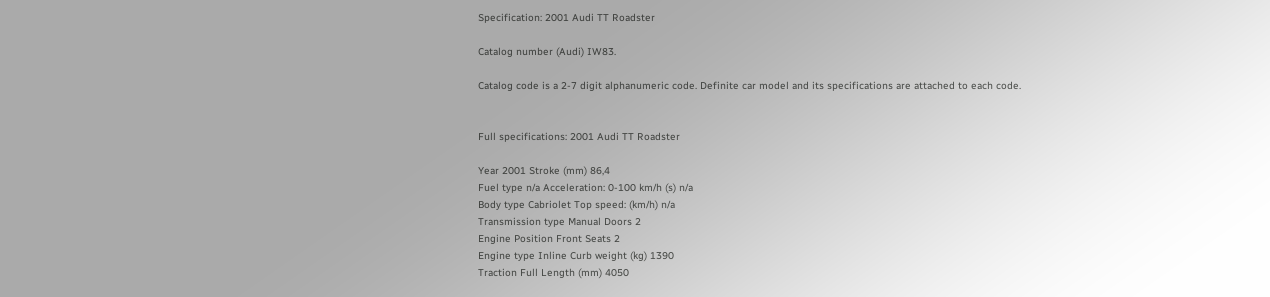Specification: 2001 Audi TT Roadster

Catalog number (Audi) IW83.

Catalog code is a 2-7 digit alphanumeric code. Definite car model and its specifications are attached to each code.


Full specifications: 2001 Audi TT Roadster

Year 2001 Stroke (mm) 86,4
Fuel type n/a Acceleration: 0-100 km/h (s) n/a
Body type Cabriolet Top speed: (km/h) n/a
Transmission type Manual Doors 2
Engine Position Front Seats 2
Engine type Inline Curb weight (kg) 1390
Traction Full Length (mm) 4050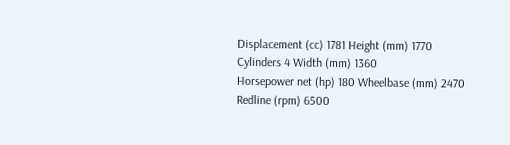Displacement (cc) 1781 Height (mm) 1770
Cylinders 4 Width (mm) 1360
Horsepower net (hp) 180 Wheelbase (mm) 2470
Redline (rpm) 6500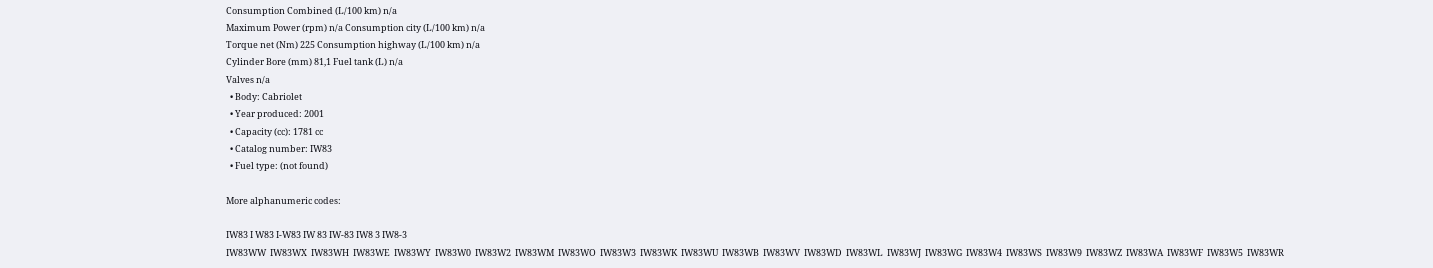Consumption Combined (L/100 km) n/a
Maximum Power (rpm) n/a Consumption city (L/100 km) n/a
Torque net (Nm) 225 Consumption highway (L/100 km) n/a
Cylinder Bore (mm) 81,1 Fuel tank (L) n/a
Valves n/a
  • Body: Cabriolet
  • Year produced: 2001
  • Capacity (cc): 1781 cc
  • Catalog number: IW83
  • Fuel type: (not found)

More alphanumeric codes:

IW83 I W83 I-W83 IW 83 IW-83 IW8 3 IW8-3
IW83WW  IW83WX  IW83WH  IW83WE  IW83WY  IW83W0  IW83W2  IW83WM  IW83WO  IW83W3  IW83WK  IW83WU  IW83WB  IW83WV  IW83WD  IW83WL  IW83WJ  IW83WG  IW83W4  IW83WS  IW83W9  IW83WZ  IW83WA  IW83WF  IW83W5  IW83WR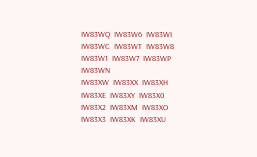IW83WQ  IW83W6  IW83WI  IW83WC  IW83WT  IW83W8  IW83W1  IW83W7  IW83WP  IW83WN
IW83XW  IW83XX  IW83XH  IW83XE  IW83XY  IW83X0  IW83X2  IW83XM  IW83XO  IW83X3  IW83XK  IW83XU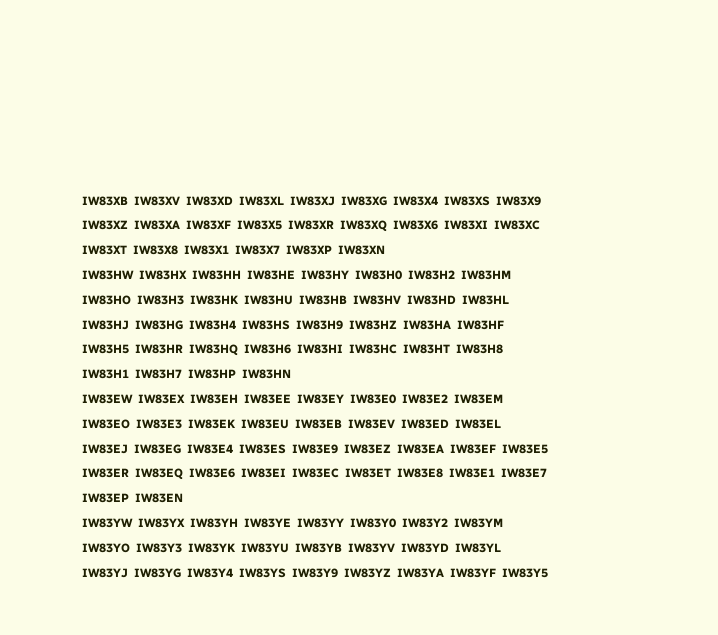IW83XB  IW83XV  IW83XD  IW83XL  IW83XJ  IW83XG  IW83X4  IW83XS  IW83X9  IW83XZ  IW83XA  IW83XF  IW83X5  IW83XR  IW83XQ  IW83X6  IW83XI  IW83XC  IW83XT  IW83X8  IW83X1  IW83X7  IW83XP  IW83XN
IW83HW  IW83HX  IW83HH  IW83HE  IW83HY  IW83H0  IW83H2  IW83HM  IW83HO  IW83H3  IW83HK  IW83HU  IW83HB  IW83HV  IW83HD  IW83HL  IW83HJ  IW83HG  IW83H4  IW83HS  IW83H9  IW83HZ  IW83HA  IW83HF  IW83H5  IW83HR  IW83HQ  IW83H6  IW83HI  IW83HC  IW83HT  IW83H8  IW83H1  IW83H7  IW83HP  IW83HN
IW83EW  IW83EX  IW83EH  IW83EE  IW83EY  IW83E0  IW83E2  IW83EM  IW83EO  IW83E3  IW83EK  IW83EU  IW83EB  IW83EV  IW83ED  IW83EL  IW83EJ  IW83EG  IW83E4  IW83ES  IW83E9  IW83EZ  IW83EA  IW83EF  IW83E5  IW83ER  IW83EQ  IW83E6  IW83EI  IW83EC  IW83ET  IW83E8  IW83E1  IW83E7  IW83EP  IW83EN
IW83YW  IW83YX  IW83YH  IW83YE  IW83YY  IW83Y0  IW83Y2  IW83YM  IW83YO  IW83Y3  IW83YK  IW83YU  IW83YB  IW83YV  IW83YD  IW83YL  IW83YJ  IW83YG  IW83Y4  IW83YS  IW83Y9  IW83YZ  IW83YA  IW83YF  IW83Y5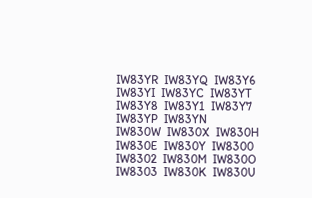IW83YR  IW83YQ  IW83Y6  IW83YI  IW83YC  IW83YT  IW83Y8  IW83Y1  IW83Y7  IW83YP  IW83YN
IW830W  IW830X  IW830H  IW830E  IW830Y  IW8300  IW8302  IW830M  IW830O  IW8303  IW830K  IW830U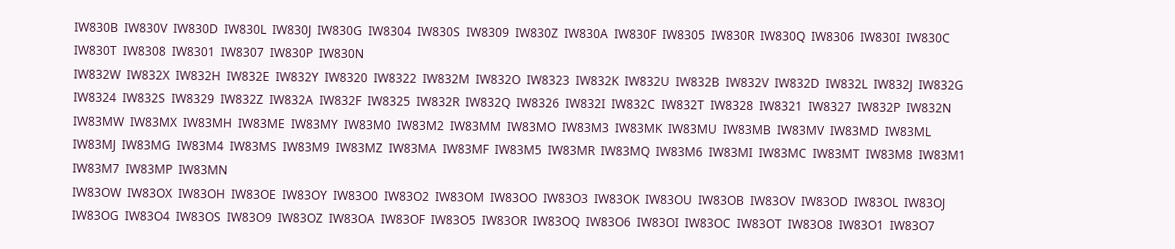IW830B  IW830V  IW830D  IW830L  IW830J  IW830G  IW8304  IW830S  IW8309  IW830Z  IW830A  IW830F  IW8305  IW830R  IW830Q  IW8306  IW830I  IW830C  IW830T  IW8308  IW8301  IW8307  IW830P  IW830N
IW832W  IW832X  IW832H  IW832E  IW832Y  IW8320  IW8322  IW832M  IW832O  IW8323  IW832K  IW832U  IW832B  IW832V  IW832D  IW832L  IW832J  IW832G  IW8324  IW832S  IW8329  IW832Z  IW832A  IW832F  IW8325  IW832R  IW832Q  IW8326  IW832I  IW832C  IW832T  IW8328  IW8321  IW8327  IW832P  IW832N
IW83MW  IW83MX  IW83MH  IW83ME  IW83MY  IW83M0  IW83M2  IW83MM  IW83MO  IW83M3  IW83MK  IW83MU  IW83MB  IW83MV  IW83MD  IW83ML  IW83MJ  IW83MG  IW83M4  IW83MS  IW83M9  IW83MZ  IW83MA  IW83MF  IW83M5  IW83MR  IW83MQ  IW83M6  IW83MI  IW83MC  IW83MT  IW83M8  IW83M1  IW83M7  IW83MP  IW83MN
IW83OW  IW83OX  IW83OH  IW83OE  IW83OY  IW83O0  IW83O2  IW83OM  IW83OO  IW83O3  IW83OK  IW83OU  IW83OB  IW83OV  IW83OD  IW83OL  IW83OJ  IW83OG  IW83O4  IW83OS  IW83O9  IW83OZ  IW83OA  IW83OF  IW83O5  IW83OR  IW83OQ  IW83O6  IW83OI  IW83OC  IW83OT  IW83O8  IW83O1  IW83O7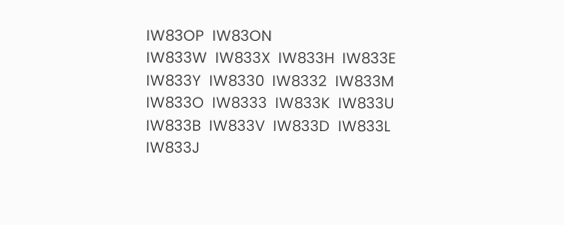IW83OP  IW83ON
IW833W  IW833X  IW833H  IW833E  IW833Y  IW8330  IW8332  IW833M  IW833O  IW8333  IW833K  IW833U  IW833B  IW833V  IW833D  IW833L  IW833J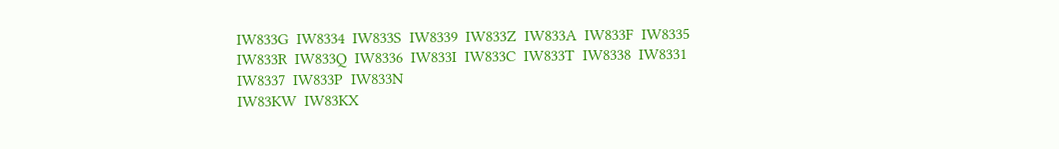IW833G  IW8334  IW833S  IW8339  IW833Z  IW833A  IW833F  IW8335  IW833R  IW833Q  IW8336  IW833I  IW833C  IW833T  IW8338  IW8331  IW8337  IW833P  IW833N
IW83KW  IW83KX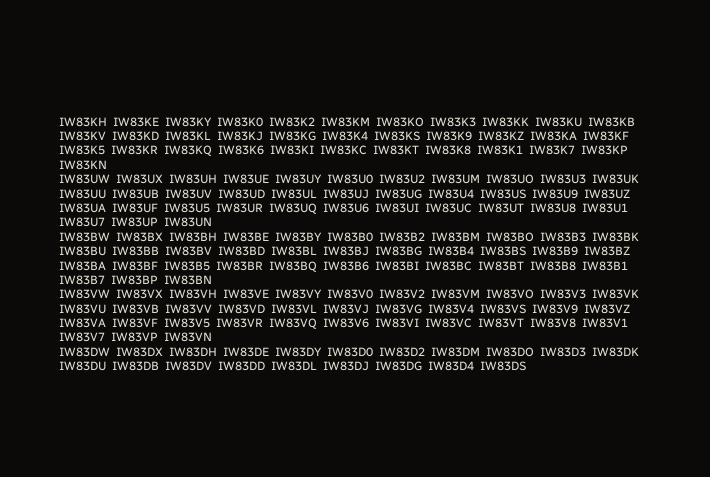IW83KH  IW83KE  IW83KY  IW83K0  IW83K2  IW83KM  IW83KO  IW83K3  IW83KK  IW83KU  IW83KB  IW83KV  IW83KD  IW83KL  IW83KJ  IW83KG  IW83K4  IW83KS  IW83K9  IW83KZ  IW83KA  IW83KF  IW83K5  IW83KR  IW83KQ  IW83K6  IW83KI  IW83KC  IW83KT  IW83K8  IW83K1  IW83K7  IW83KP  IW83KN
IW83UW  IW83UX  IW83UH  IW83UE  IW83UY  IW83U0  IW83U2  IW83UM  IW83UO  IW83U3  IW83UK  IW83UU  IW83UB  IW83UV  IW83UD  IW83UL  IW83UJ  IW83UG  IW83U4  IW83US  IW83U9  IW83UZ  IW83UA  IW83UF  IW83U5  IW83UR  IW83UQ  IW83U6  IW83UI  IW83UC  IW83UT  IW83U8  IW83U1  IW83U7  IW83UP  IW83UN
IW83BW  IW83BX  IW83BH  IW83BE  IW83BY  IW83B0  IW83B2  IW83BM  IW83BO  IW83B3  IW83BK  IW83BU  IW83BB  IW83BV  IW83BD  IW83BL  IW83BJ  IW83BG  IW83B4  IW83BS  IW83B9  IW83BZ  IW83BA  IW83BF  IW83B5  IW83BR  IW83BQ  IW83B6  IW83BI  IW83BC  IW83BT  IW83B8  IW83B1  IW83B7  IW83BP  IW83BN
IW83VW  IW83VX  IW83VH  IW83VE  IW83VY  IW83V0  IW83V2  IW83VM  IW83VO  IW83V3  IW83VK  IW83VU  IW83VB  IW83VV  IW83VD  IW83VL  IW83VJ  IW83VG  IW83V4  IW83VS  IW83V9  IW83VZ  IW83VA  IW83VF  IW83V5  IW83VR  IW83VQ  IW83V6  IW83VI  IW83VC  IW83VT  IW83V8  IW83V1  IW83V7  IW83VP  IW83VN
IW83DW  IW83DX  IW83DH  IW83DE  IW83DY  IW83D0  IW83D2  IW83DM  IW83DO  IW83D3  IW83DK  IW83DU  IW83DB  IW83DV  IW83DD  IW83DL  IW83DJ  IW83DG  IW83D4  IW83DS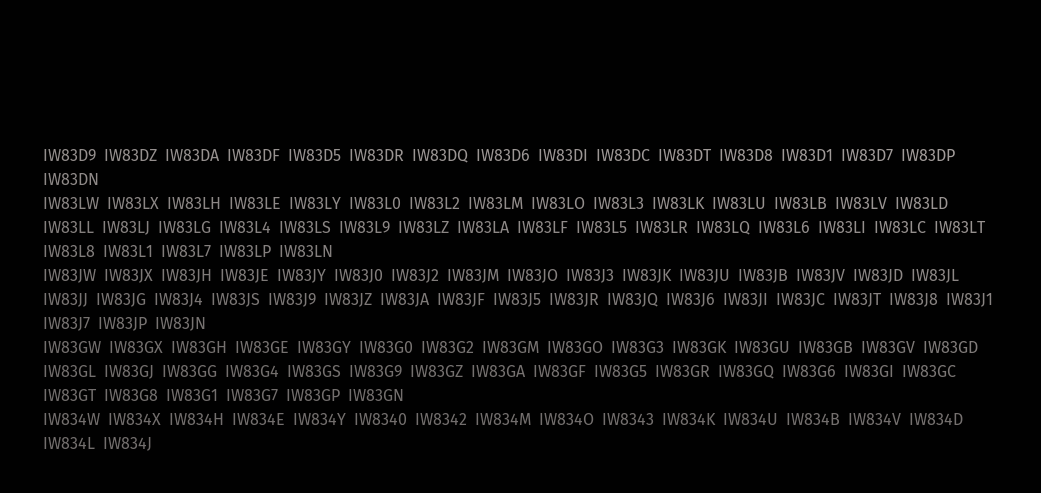IW83D9  IW83DZ  IW83DA  IW83DF  IW83D5  IW83DR  IW83DQ  IW83D6  IW83DI  IW83DC  IW83DT  IW83D8  IW83D1  IW83D7  IW83DP  IW83DN
IW83LW  IW83LX  IW83LH  IW83LE  IW83LY  IW83L0  IW83L2  IW83LM  IW83LO  IW83L3  IW83LK  IW83LU  IW83LB  IW83LV  IW83LD  IW83LL  IW83LJ  IW83LG  IW83L4  IW83LS  IW83L9  IW83LZ  IW83LA  IW83LF  IW83L5  IW83LR  IW83LQ  IW83L6  IW83LI  IW83LC  IW83LT  IW83L8  IW83L1  IW83L7  IW83LP  IW83LN
IW83JW  IW83JX  IW83JH  IW83JE  IW83JY  IW83J0  IW83J2  IW83JM  IW83JO  IW83J3  IW83JK  IW83JU  IW83JB  IW83JV  IW83JD  IW83JL  IW83JJ  IW83JG  IW83J4  IW83JS  IW83J9  IW83JZ  IW83JA  IW83JF  IW83J5  IW83JR  IW83JQ  IW83J6  IW83JI  IW83JC  IW83JT  IW83J8  IW83J1  IW83J7  IW83JP  IW83JN
IW83GW  IW83GX  IW83GH  IW83GE  IW83GY  IW83G0  IW83G2  IW83GM  IW83GO  IW83G3  IW83GK  IW83GU  IW83GB  IW83GV  IW83GD  IW83GL  IW83GJ  IW83GG  IW83G4  IW83GS  IW83G9  IW83GZ  IW83GA  IW83GF  IW83G5  IW83GR  IW83GQ  IW83G6  IW83GI  IW83GC  IW83GT  IW83G8  IW83G1  IW83G7  IW83GP  IW83GN
IW834W  IW834X  IW834H  IW834E  IW834Y  IW8340  IW8342  IW834M  IW834O  IW8343  IW834K  IW834U  IW834B  IW834V  IW834D  IW834L  IW834J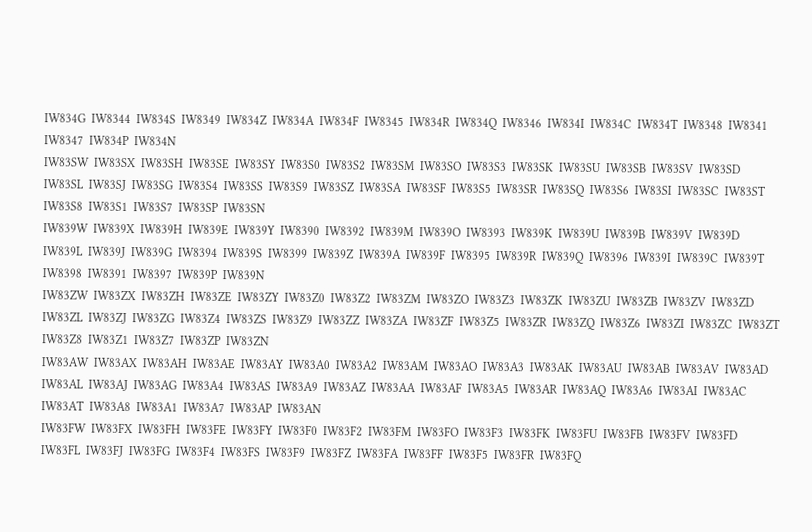IW834G  IW8344  IW834S  IW8349  IW834Z  IW834A  IW834F  IW8345  IW834R  IW834Q  IW8346  IW834I  IW834C  IW834T  IW8348  IW8341  IW8347  IW834P  IW834N
IW83SW  IW83SX  IW83SH  IW83SE  IW83SY  IW83S0  IW83S2  IW83SM  IW83SO  IW83S3  IW83SK  IW83SU  IW83SB  IW83SV  IW83SD  IW83SL  IW83SJ  IW83SG  IW83S4  IW83SS  IW83S9  IW83SZ  IW83SA  IW83SF  IW83S5  IW83SR  IW83SQ  IW83S6  IW83SI  IW83SC  IW83ST  IW83S8  IW83S1  IW83S7  IW83SP  IW83SN
IW839W  IW839X  IW839H  IW839E  IW839Y  IW8390  IW8392  IW839M  IW839O  IW8393  IW839K  IW839U  IW839B  IW839V  IW839D  IW839L  IW839J  IW839G  IW8394  IW839S  IW8399  IW839Z  IW839A  IW839F  IW8395  IW839R  IW839Q  IW8396  IW839I  IW839C  IW839T  IW8398  IW8391  IW8397  IW839P  IW839N
IW83ZW  IW83ZX  IW83ZH  IW83ZE  IW83ZY  IW83Z0  IW83Z2  IW83ZM  IW83ZO  IW83Z3  IW83ZK  IW83ZU  IW83ZB  IW83ZV  IW83ZD  IW83ZL  IW83ZJ  IW83ZG  IW83Z4  IW83ZS  IW83Z9  IW83ZZ  IW83ZA  IW83ZF  IW83Z5  IW83ZR  IW83ZQ  IW83Z6  IW83ZI  IW83ZC  IW83ZT  IW83Z8  IW83Z1  IW83Z7  IW83ZP  IW83ZN
IW83AW  IW83AX  IW83AH  IW83AE  IW83AY  IW83A0  IW83A2  IW83AM  IW83AO  IW83A3  IW83AK  IW83AU  IW83AB  IW83AV  IW83AD  IW83AL  IW83AJ  IW83AG  IW83A4  IW83AS  IW83A9  IW83AZ  IW83AA  IW83AF  IW83A5  IW83AR  IW83AQ  IW83A6  IW83AI  IW83AC  IW83AT  IW83A8  IW83A1  IW83A7  IW83AP  IW83AN
IW83FW  IW83FX  IW83FH  IW83FE  IW83FY  IW83F0  IW83F2  IW83FM  IW83FO  IW83F3  IW83FK  IW83FU  IW83FB  IW83FV  IW83FD  IW83FL  IW83FJ  IW83FG  IW83F4  IW83FS  IW83F9  IW83FZ  IW83FA  IW83FF  IW83F5  IW83FR  IW83FQ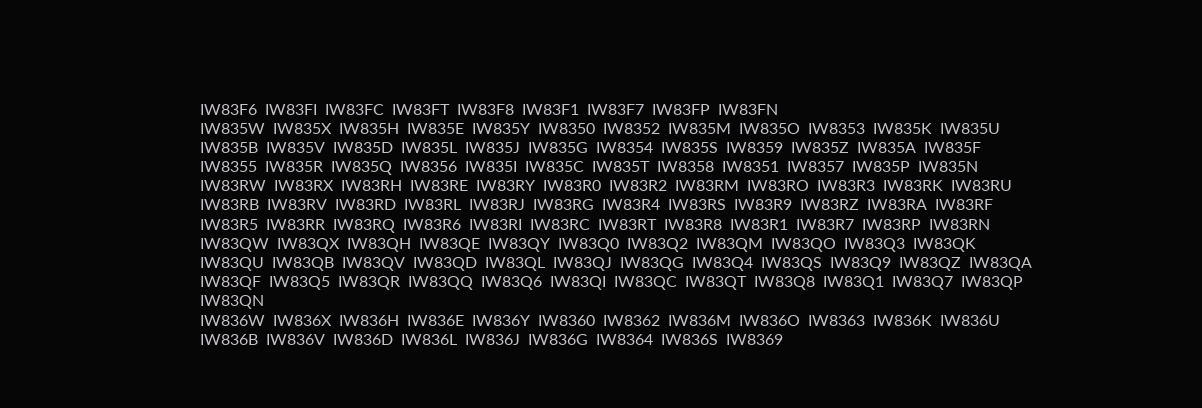IW83F6  IW83FI  IW83FC  IW83FT  IW83F8  IW83F1  IW83F7  IW83FP  IW83FN
IW835W  IW835X  IW835H  IW835E  IW835Y  IW8350  IW8352  IW835M  IW835O  IW8353  IW835K  IW835U  IW835B  IW835V  IW835D  IW835L  IW835J  IW835G  IW8354  IW835S  IW8359  IW835Z  IW835A  IW835F  IW8355  IW835R  IW835Q  IW8356  IW835I  IW835C  IW835T  IW8358  IW8351  IW8357  IW835P  IW835N
IW83RW  IW83RX  IW83RH  IW83RE  IW83RY  IW83R0  IW83R2  IW83RM  IW83RO  IW83R3  IW83RK  IW83RU  IW83RB  IW83RV  IW83RD  IW83RL  IW83RJ  IW83RG  IW83R4  IW83RS  IW83R9  IW83RZ  IW83RA  IW83RF  IW83R5  IW83RR  IW83RQ  IW83R6  IW83RI  IW83RC  IW83RT  IW83R8  IW83R1  IW83R7  IW83RP  IW83RN
IW83QW  IW83QX  IW83QH  IW83QE  IW83QY  IW83Q0  IW83Q2  IW83QM  IW83QO  IW83Q3  IW83QK  IW83QU  IW83QB  IW83QV  IW83QD  IW83QL  IW83QJ  IW83QG  IW83Q4  IW83QS  IW83Q9  IW83QZ  IW83QA  IW83QF  IW83Q5  IW83QR  IW83QQ  IW83Q6  IW83QI  IW83QC  IW83QT  IW83Q8  IW83Q1  IW83Q7  IW83QP  IW83QN
IW836W  IW836X  IW836H  IW836E  IW836Y  IW8360  IW8362  IW836M  IW836O  IW8363  IW836K  IW836U  IW836B  IW836V  IW836D  IW836L  IW836J  IW836G  IW8364  IW836S  IW8369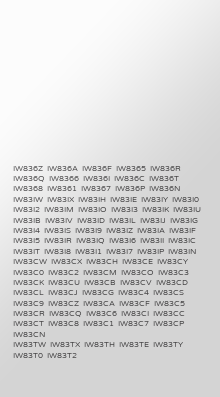IW836Z  IW836A  IW836F  IW8365  IW836R  IW836Q  IW8366  IW836I  IW836C  IW836T  IW8368  IW8361  IW8367  IW836P  IW836N
IW83IW  IW83IX  IW83IH  IW83IE  IW83IY  IW83I0  IW83I2  IW83IM  IW83IO  IW83I3  IW83IK  IW83IU  IW83IB  IW83IV  IW83ID  IW83IL  IW83IJ  IW83IG  IW83I4  IW83IS  IW83I9  IW83IZ  IW83IA  IW83IF  IW83I5  IW83IR  IW83IQ  IW83I6  IW83II  IW83IC  IW83IT  IW83I8  IW83I1  IW83I7  IW83IP  IW83IN
IW83CW  IW83CX  IW83CH  IW83CE  IW83CY  IW83C0  IW83C2  IW83CM  IW83CO  IW83C3  IW83CK  IW83CU  IW83CB  IW83CV  IW83CD  IW83CL  IW83CJ  IW83CG  IW83C4  IW83CS  IW83C9  IW83CZ  IW83CA  IW83CF  IW83C5  IW83CR  IW83CQ  IW83C6  IW83CI  IW83CC  IW83CT  IW83C8  IW83C1  IW83C7  IW83CP  IW83CN
IW83TW  IW83TX  IW83TH  IW83TE  IW83TY  IW83T0  IW83T2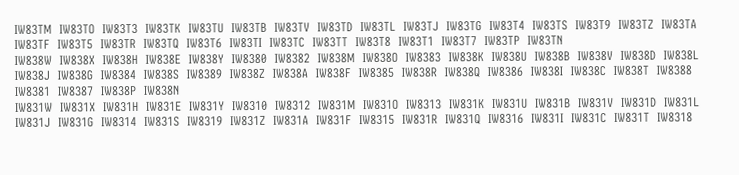IW83TM  IW83TO  IW83T3  IW83TK  IW83TU  IW83TB  IW83TV  IW83TD  IW83TL  IW83TJ  IW83TG  IW83T4  IW83TS  IW83T9  IW83TZ  IW83TA  IW83TF  IW83T5  IW83TR  IW83TQ  IW83T6  IW83TI  IW83TC  IW83TT  IW83T8  IW83T1  IW83T7  IW83TP  IW83TN
IW838W  IW838X  IW838H  IW838E  IW838Y  IW8380  IW8382  IW838M  IW838O  IW8383  IW838K  IW838U  IW838B  IW838V  IW838D  IW838L  IW838J  IW838G  IW8384  IW838S  IW8389  IW838Z  IW838A  IW838F  IW8385  IW838R  IW838Q  IW8386  IW838I  IW838C  IW838T  IW8388  IW8381  IW8387  IW838P  IW838N
IW831W  IW831X  IW831H  IW831E  IW831Y  IW8310  IW8312  IW831M  IW831O  IW8313  IW831K  IW831U  IW831B  IW831V  IW831D  IW831L  IW831J  IW831G  IW8314  IW831S  IW8319  IW831Z  IW831A  IW831F  IW8315  IW831R  IW831Q  IW8316  IW831I  IW831C  IW831T  IW8318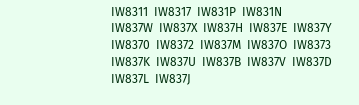IW8311  IW8317  IW831P  IW831N
IW837W  IW837X  IW837H  IW837E  IW837Y  IW8370  IW8372  IW837M  IW837O  IW8373  IW837K  IW837U  IW837B  IW837V  IW837D  IW837L  IW837J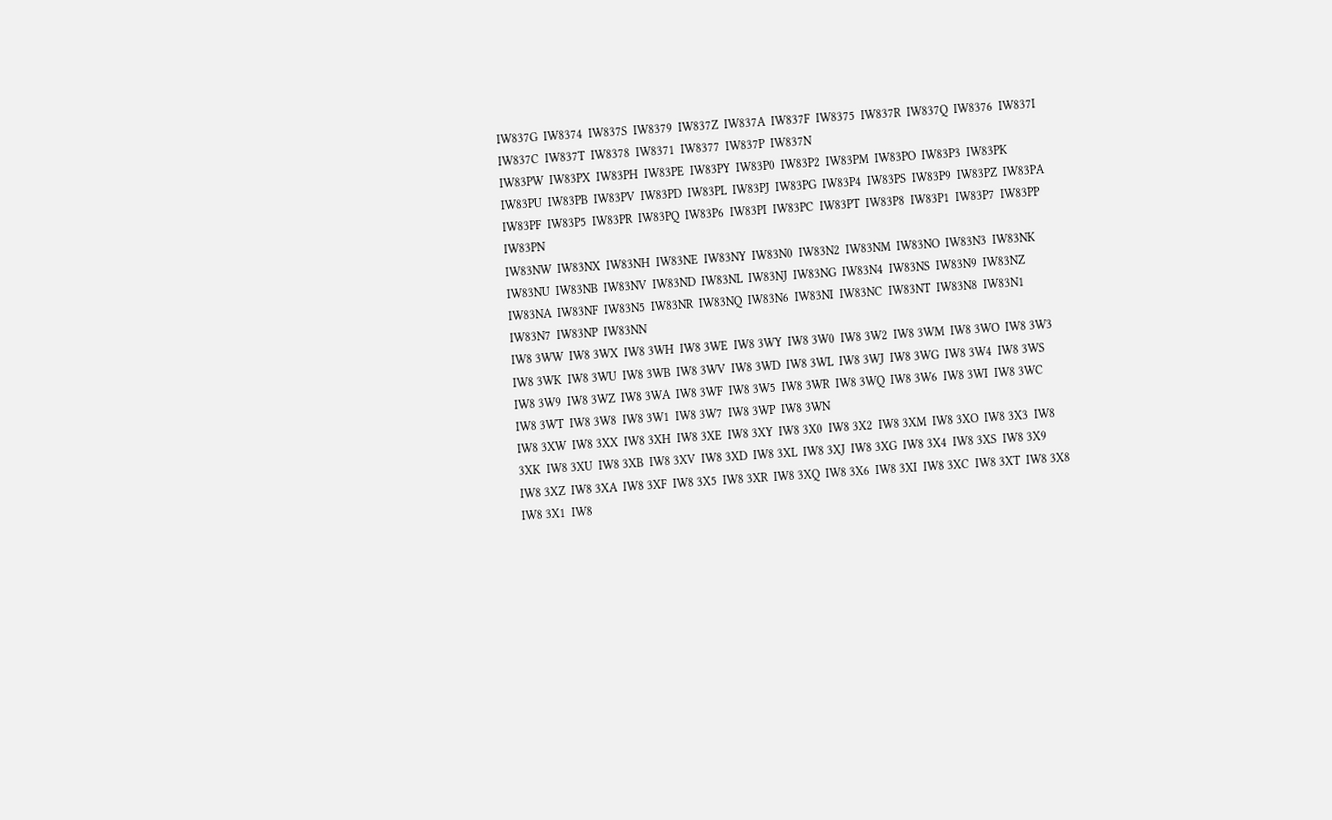IW837G  IW8374  IW837S  IW8379  IW837Z  IW837A  IW837F  IW8375  IW837R  IW837Q  IW8376  IW837I  IW837C  IW837T  IW8378  IW8371  IW8377  IW837P  IW837N
IW83PW  IW83PX  IW83PH  IW83PE  IW83PY  IW83P0  IW83P2  IW83PM  IW83PO  IW83P3  IW83PK  IW83PU  IW83PB  IW83PV  IW83PD  IW83PL  IW83PJ  IW83PG  IW83P4  IW83PS  IW83P9  IW83PZ  IW83PA  IW83PF  IW83P5  IW83PR  IW83PQ  IW83P6  IW83PI  IW83PC  IW83PT  IW83P8  IW83P1  IW83P7  IW83PP  IW83PN
IW83NW  IW83NX  IW83NH  IW83NE  IW83NY  IW83N0  IW83N2  IW83NM  IW83NO  IW83N3  IW83NK  IW83NU  IW83NB  IW83NV  IW83ND  IW83NL  IW83NJ  IW83NG  IW83N4  IW83NS  IW83N9  IW83NZ  IW83NA  IW83NF  IW83N5  IW83NR  IW83NQ  IW83N6  IW83NI  IW83NC  IW83NT  IW83N8  IW83N1  IW83N7  IW83NP  IW83NN
IW8 3WW  IW8 3WX  IW8 3WH  IW8 3WE  IW8 3WY  IW8 3W0  IW8 3W2  IW8 3WM  IW8 3WO  IW8 3W3  IW8 3WK  IW8 3WU  IW8 3WB  IW8 3WV  IW8 3WD  IW8 3WL  IW8 3WJ  IW8 3WG  IW8 3W4  IW8 3WS  IW8 3W9  IW8 3WZ  IW8 3WA  IW8 3WF  IW8 3W5  IW8 3WR  IW8 3WQ  IW8 3W6  IW8 3WI  IW8 3WC  IW8 3WT  IW8 3W8  IW8 3W1  IW8 3W7  IW8 3WP  IW8 3WN
IW8 3XW  IW8 3XX  IW8 3XH  IW8 3XE  IW8 3XY  IW8 3X0  IW8 3X2  IW8 3XM  IW8 3XO  IW8 3X3  IW8 3XK  IW8 3XU  IW8 3XB  IW8 3XV  IW8 3XD  IW8 3XL  IW8 3XJ  IW8 3XG  IW8 3X4  IW8 3XS  IW8 3X9  IW8 3XZ  IW8 3XA  IW8 3XF  IW8 3X5  IW8 3XR  IW8 3XQ  IW8 3X6  IW8 3XI  IW8 3XC  IW8 3XT  IW8 3X8  IW8 3X1  IW8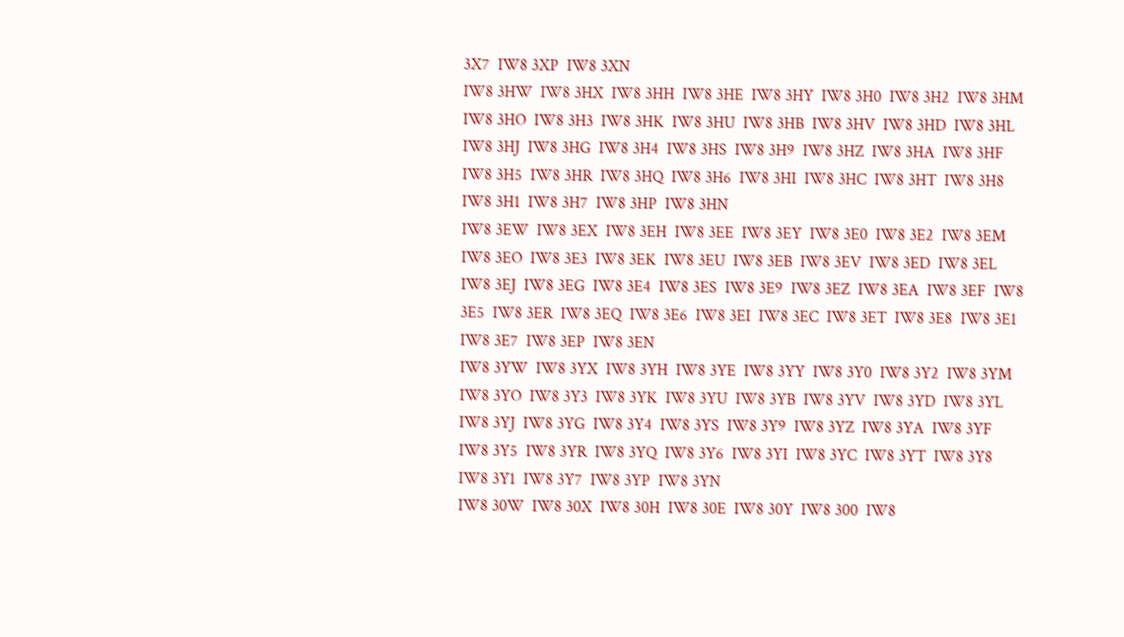3X7  IW8 3XP  IW8 3XN
IW8 3HW  IW8 3HX  IW8 3HH  IW8 3HE  IW8 3HY  IW8 3H0  IW8 3H2  IW8 3HM  IW8 3HO  IW8 3H3  IW8 3HK  IW8 3HU  IW8 3HB  IW8 3HV  IW8 3HD  IW8 3HL  IW8 3HJ  IW8 3HG  IW8 3H4  IW8 3HS  IW8 3H9  IW8 3HZ  IW8 3HA  IW8 3HF  IW8 3H5  IW8 3HR  IW8 3HQ  IW8 3H6  IW8 3HI  IW8 3HC  IW8 3HT  IW8 3H8  IW8 3H1  IW8 3H7  IW8 3HP  IW8 3HN
IW8 3EW  IW8 3EX  IW8 3EH  IW8 3EE  IW8 3EY  IW8 3E0  IW8 3E2  IW8 3EM  IW8 3EO  IW8 3E3  IW8 3EK  IW8 3EU  IW8 3EB  IW8 3EV  IW8 3ED  IW8 3EL  IW8 3EJ  IW8 3EG  IW8 3E4  IW8 3ES  IW8 3E9  IW8 3EZ  IW8 3EA  IW8 3EF  IW8 3E5  IW8 3ER  IW8 3EQ  IW8 3E6  IW8 3EI  IW8 3EC  IW8 3ET  IW8 3E8  IW8 3E1  IW8 3E7  IW8 3EP  IW8 3EN
IW8 3YW  IW8 3YX  IW8 3YH  IW8 3YE  IW8 3YY  IW8 3Y0  IW8 3Y2  IW8 3YM  IW8 3YO  IW8 3Y3  IW8 3YK  IW8 3YU  IW8 3YB  IW8 3YV  IW8 3YD  IW8 3YL  IW8 3YJ  IW8 3YG  IW8 3Y4  IW8 3YS  IW8 3Y9  IW8 3YZ  IW8 3YA  IW8 3YF  IW8 3Y5  IW8 3YR  IW8 3YQ  IW8 3Y6  IW8 3YI  IW8 3YC  IW8 3YT  IW8 3Y8  IW8 3Y1  IW8 3Y7  IW8 3YP  IW8 3YN
IW8 30W  IW8 30X  IW8 30H  IW8 30E  IW8 30Y  IW8 300  IW8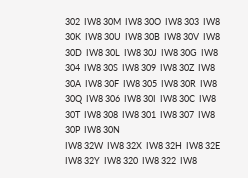302  IW8 30M  IW8 30O  IW8 303  IW8 30K  IW8 30U  IW8 30B  IW8 30V  IW8 30D  IW8 30L  IW8 30J  IW8 30G  IW8 304  IW8 30S  IW8 309  IW8 30Z  IW8 30A  IW8 30F  IW8 305  IW8 30R  IW8 30Q  IW8 306  IW8 30I  IW8 30C  IW8 30T  IW8 308  IW8 301  IW8 307  IW8 30P  IW8 30N
IW8 32W  IW8 32X  IW8 32H  IW8 32E  IW8 32Y  IW8 320  IW8 322  IW8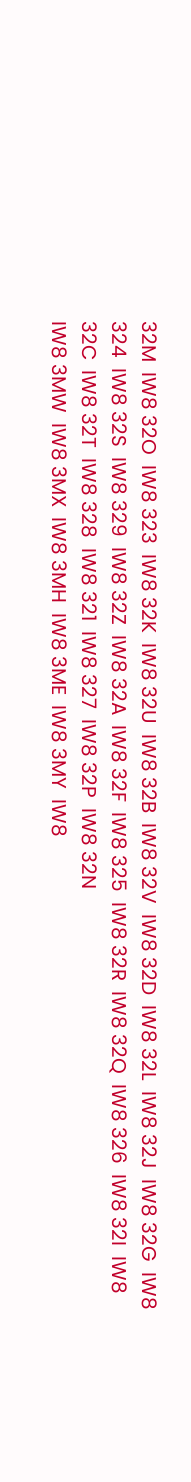32M  IW8 32O  IW8 323  IW8 32K  IW8 32U  IW8 32B  IW8 32V  IW8 32D  IW8 32L  IW8 32J  IW8 32G  IW8 324  IW8 32S  IW8 329  IW8 32Z  IW8 32A  IW8 32F  IW8 325  IW8 32R  IW8 32Q  IW8 326  IW8 32I  IW8 32C  IW8 32T  IW8 328  IW8 321  IW8 327  IW8 32P  IW8 32N
IW8 3MW  IW8 3MX  IW8 3MH  IW8 3ME  IW8 3MY  IW8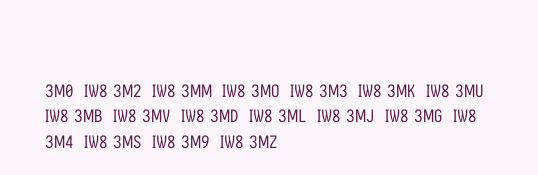3M0  IW8 3M2  IW8 3MM  IW8 3MO  IW8 3M3  IW8 3MK  IW8 3MU  IW8 3MB  IW8 3MV  IW8 3MD  IW8 3ML  IW8 3MJ  IW8 3MG  IW8 3M4  IW8 3MS  IW8 3M9  IW8 3MZ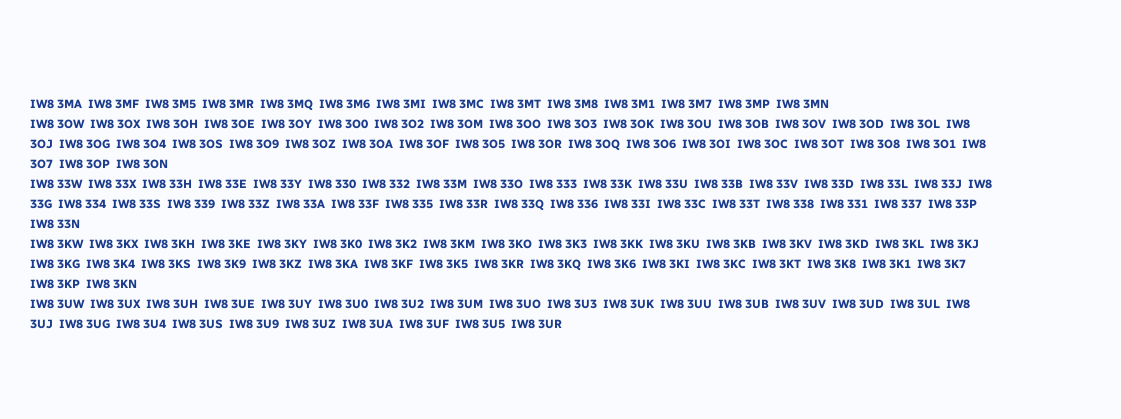IW8 3MA  IW8 3MF  IW8 3M5  IW8 3MR  IW8 3MQ  IW8 3M6  IW8 3MI  IW8 3MC  IW8 3MT  IW8 3M8  IW8 3M1  IW8 3M7  IW8 3MP  IW8 3MN
IW8 3OW  IW8 3OX  IW8 3OH  IW8 3OE  IW8 3OY  IW8 3O0  IW8 3O2  IW8 3OM  IW8 3OO  IW8 3O3  IW8 3OK  IW8 3OU  IW8 3OB  IW8 3OV  IW8 3OD  IW8 3OL  IW8 3OJ  IW8 3OG  IW8 3O4  IW8 3OS  IW8 3O9  IW8 3OZ  IW8 3OA  IW8 3OF  IW8 3O5  IW8 3OR  IW8 3OQ  IW8 3O6  IW8 3OI  IW8 3OC  IW8 3OT  IW8 3O8  IW8 3O1  IW8 3O7  IW8 3OP  IW8 3ON
IW8 33W  IW8 33X  IW8 33H  IW8 33E  IW8 33Y  IW8 330  IW8 332  IW8 33M  IW8 33O  IW8 333  IW8 33K  IW8 33U  IW8 33B  IW8 33V  IW8 33D  IW8 33L  IW8 33J  IW8 33G  IW8 334  IW8 33S  IW8 339  IW8 33Z  IW8 33A  IW8 33F  IW8 335  IW8 33R  IW8 33Q  IW8 336  IW8 33I  IW8 33C  IW8 33T  IW8 338  IW8 331  IW8 337  IW8 33P  IW8 33N
IW8 3KW  IW8 3KX  IW8 3KH  IW8 3KE  IW8 3KY  IW8 3K0  IW8 3K2  IW8 3KM  IW8 3KO  IW8 3K3  IW8 3KK  IW8 3KU  IW8 3KB  IW8 3KV  IW8 3KD  IW8 3KL  IW8 3KJ  IW8 3KG  IW8 3K4  IW8 3KS  IW8 3K9  IW8 3KZ  IW8 3KA  IW8 3KF  IW8 3K5  IW8 3KR  IW8 3KQ  IW8 3K6  IW8 3KI  IW8 3KC  IW8 3KT  IW8 3K8  IW8 3K1  IW8 3K7  IW8 3KP  IW8 3KN
IW8 3UW  IW8 3UX  IW8 3UH  IW8 3UE  IW8 3UY  IW8 3U0  IW8 3U2  IW8 3UM  IW8 3UO  IW8 3U3  IW8 3UK  IW8 3UU  IW8 3UB  IW8 3UV  IW8 3UD  IW8 3UL  IW8 3UJ  IW8 3UG  IW8 3U4  IW8 3US  IW8 3U9  IW8 3UZ  IW8 3UA  IW8 3UF  IW8 3U5  IW8 3UR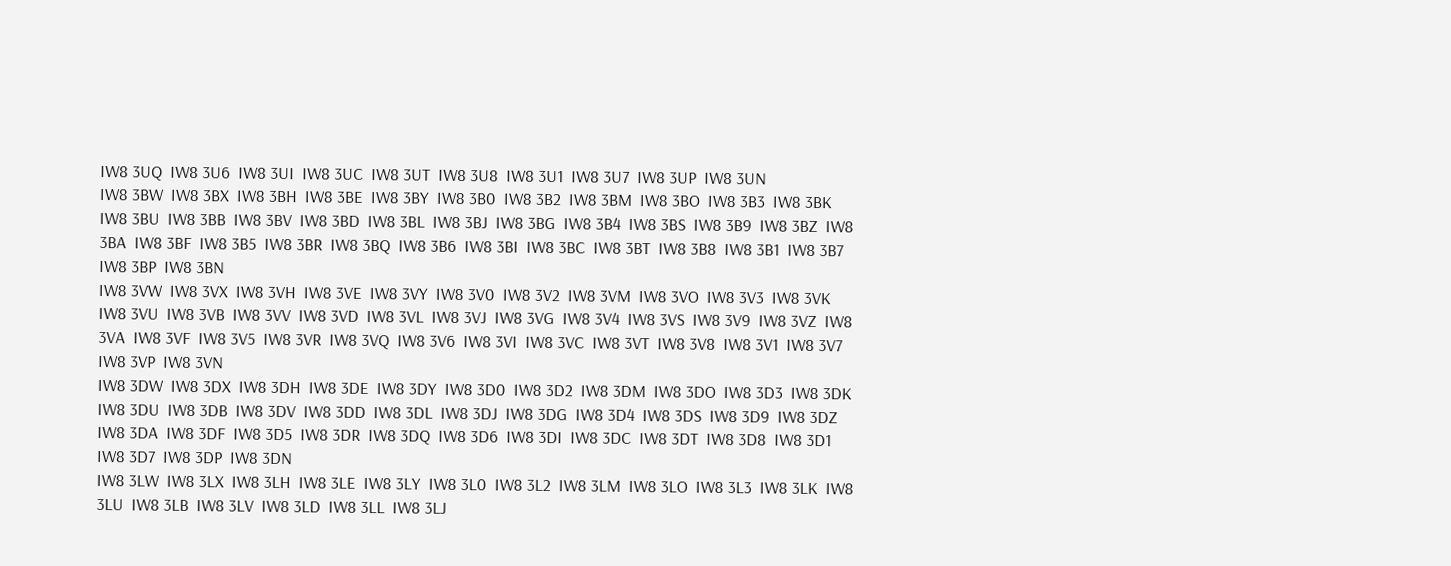IW8 3UQ  IW8 3U6  IW8 3UI  IW8 3UC  IW8 3UT  IW8 3U8  IW8 3U1  IW8 3U7  IW8 3UP  IW8 3UN
IW8 3BW  IW8 3BX  IW8 3BH  IW8 3BE  IW8 3BY  IW8 3B0  IW8 3B2  IW8 3BM  IW8 3BO  IW8 3B3  IW8 3BK  IW8 3BU  IW8 3BB  IW8 3BV  IW8 3BD  IW8 3BL  IW8 3BJ  IW8 3BG  IW8 3B4  IW8 3BS  IW8 3B9  IW8 3BZ  IW8 3BA  IW8 3BF  IW8 3B5  IW8 3BR  IW8 3BQ  IW8 3B6  IW8 3BI  IW8 3BC  IW8 3BT  IW8 3B8  IW8 3B1  IW8 3B7  IW8 3BP  IW8 3BN
IW8 3VW  IW8 3VX  IW8 3VH  IW8 3VE  IW8 3VY  IW8 3V0  IW8 3V2  IW8 3VM  IW8 3VO  IW8 3V3  IW8 3VK  IW8 3VU  IW8 3VB  IW8 3VV  IW8 3VD  IW8 3VL  IW8 3VJ  IW8 3VG  IW8 3V4  IW8 3VS  IW8 3V9  IW8 3VZ  IW8 3VA  IW8 3VF  IW8 3V5  IW8 3VR  IW8 3VQ  IW8 3V6  IW8 3VI  IW8 3VC  IW8 3VT  IW8 3V8  IW8 3V1  IW8 3V7  IW8 3VP  IW8 3VN
IW8 3DW  IW8 3DX  IW8 3DH  IW8 3DE  IW8 3DY  IW8 3D0  IW8 3D2  IW8 3DM  IW8 3DO  IW8 3D3  IW8 3DK  IW8 3DU  IW8 3DB  IW8 3DV  IW8 3DD  IW8 3DL  IW8 3DJ  IW8 3DG  IW8 3D4  IW8 3DS  IW8 3D9  IW8 3DZ  IW8 3DA  IW8 3DF  IW8 3D5  IW8 3DR  IW8 3DQ  IW8 3D6  IW8 3DI  IW8 3DC  IW8 3DT  IW8 3D8  IW8 3D1  IW8 3D7  IW8 3DP  IW8 3DN
IW8 3LW  IW8 3LX  IW8 3LH  IW8 3LE  IW8 3LY  IW8 3L0  IW8 3L2  IW8 3LM  IW8 3LO  IW8 3L3  IW8 3LK  IW8 3LU  IW8 3LB  IW8 3LV  IW8 3LD  IW8 3LL  IW8 3LJ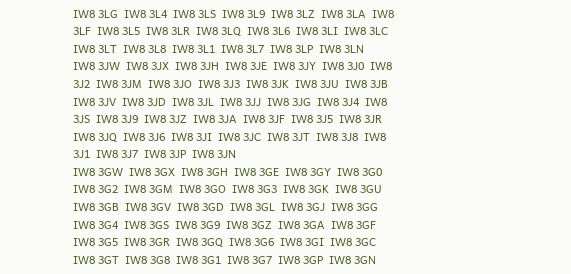IW8 3LG  IW8 3L4  IW8 3LS  IW8 3L9  IW8 3LZ  IW8 3LA  IW8 3LF  IW8 3L5  IW8 3LR  IW8 3LQ  IW8 3L6  IW8 3LI  IW8 3LC  IW8 3LT  IW8 3L8  IW8 3L1  IW8 3L7  IW8 3LP  IW8 3LN
IW8 3JW  IW8 3JX  IW8 3JH  IW8 3JE  IW8 3JY  IW8 3J0  IW8 3J2  IW8 3JM  IW8 3JO  IW8 3J3  IW8 3JK  IW8 3JU  IW8 3JB  IW8 3JV  IW8 3JD  IW8 3JL  IW8 3JJ  IW8 3JG  IW8 3J4  IW8 3JS  IW8 3J9  IW8 3JZ  IW8 3JA  IW8 3JF  IW8 3J5  IW8 3JR  IW8 3JQ  IW8 3J6  IW8 3JI  IW8 3JC  IW8 3JT  IW8 3J8  IW8 3J1  IW8 3J7  IW8 3JP  IW8 3JN
IW8 3GW  IW8 3GX  IW8 3GH  IW8 3GE  IW8 3GY  IW8 3G0  IW8 3G2  IW8 3GM  IW8 3GO  IW8 3G3  IW8 3GK  IW8 3GU  IW8 3GB  IW8 3GV  IW8 3GD  IW8 3GL  IW8 3GJ  IW8 3GG  IW8 3G4  IW8 3GS  IW8 3G9  IW8 3GZ  IW8 3GA  IW8 3GF  IW8 3G5  IW8 3GR  IW8 3GQ  IW8 3G6  IW8 3GI  IW8 3GC  IW8 3GT  IW8 3G8  IW8 3G1  IW8 3G7  IW8 3GP  IW8 3GN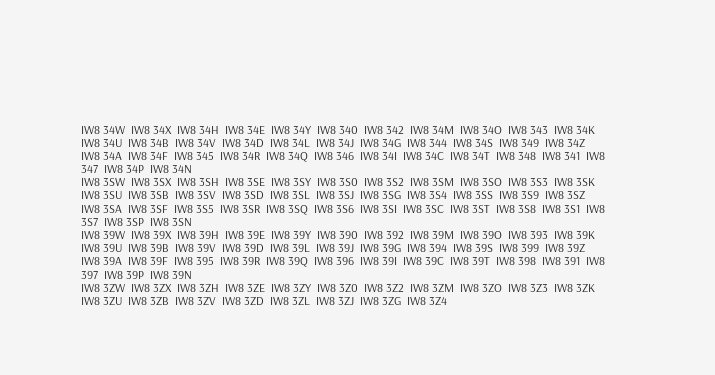IW8 34W  IW8 34X  IW8 34H  IW8 34E  IW8 34Y  IW8 340  IW8 342  IW8 34M  IW8 34O  IW8 343  IW8 34K  IW8 34U  IW8 34B  IW8 34V  IW8 34D  IW8 34L  IW8 34J  IW8 34G  IW8 344  IW8 34S  IW8 349  IW8 34Z  IW8 34A  IW8 34F  IW8 345  IW8 34R  IW8 34Q  IW8 346  IW8 34I  IW8 34C  IW8 34T  IW8 348  IW8 341  IW8 347  IW8 34P  IW8 34N
IW8 3SW  IW8 3SX  IW8 3SH  IW8 3SE  IW8 3SY  IW8 3S0  IW8 3S2  IW8 3SM  IW8 3SO  IW8 3S3  IW8 3SK  IW8 3SU  IW8 3SB  IW8 3SV  IW8 3SD  IW8 3SL  IW8 3SJ  IW8 3SG  IW8 3S4  IW8 3SS  IW8 3S9  IW8 3SZ  IW8 3SA  IW8 3SF  IW8 3S5  IW8 3SR  IW8 3SQ  IW8 3S6  IW8 3SI  IW8 3SC  IW8 3ST  IW8 3S8  IW8 3S1  IW8 3S7  IW8 3SP  IW8 3SN
IW8 39W  IW8 39X  IW8 39H  IW8 39E  IW8 39Y  IW8 390  IW8 392  IW8 39M  IW8 39O  IW8 393  IW8 39K  IW8 39U  IW8 39B  IW8 39V  IW8 39D  IW8 39L  IW8 39J  IW8 39G  IW8 394  IW8 39S  IW8 399  IW8 39Z  IW8 39A  IW8 39F  IW8 395  IW8 39R  IW8 39Q  IW8 396  IW8 39I  IW8 39C  IW8 39T  IW8 398  IW8 391  IW8 397  IW8 39P  IW8 39N
IW8 3ZW  IW8 3ZX  IW8 3ZH  IW8 3ZE  IW8 3ZY  IW8 3Z0  IW8 3Z2  IW8 3ZM  IW8 3ZO  IW8 3Z3  IW8 3ZK  IW8 3ZU  IW8 3ZB  IW8 3ZV  IW8 3ZD  IW8 3ZL  IW8 3ZJ  IW8 3ZG  IW8 3Z4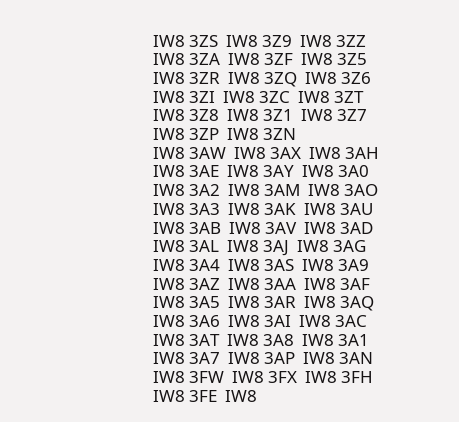IW8 3ZS  IW8 3Z9  IW8 3ZZ  IW8 3ZA  IW8 3ZF  IW8 3Z5  IW8 3ZR  IW8 3ZQ  IW8 3Z6  IW8 3ZI  IW8 3ZC  IW8 3ZT  IW8 3Z8  IW8 3Z1  IW8 3Z7  IW8 3ZP  IW8 3ZN
IW8 3AW  IW8 3AX  IW8 3AH  IW8 3AE  IW8 3AY  IW8 3A0  IW8 3A2  IW8 3AM  IW8 3AO  IW8 3A3  IW8 3AK  IW8 3AU  IW8 3AB  IW8 3AV  IW8 3AD  IW8 3AL  IW8 3AJ  IW8 3AG  IW8 3A4  IW8 3AS  IW8 3A9  IW8 3AZ  IW8 3AA  IW8 3AF  IW8 3A5  IW8 3AR  IW8 3AQ  IW8 3A6  IW8 3AI  IW8 3AC  IW8 3AT  IW8 3A8  IW8 3A1  IW8 3A7  IW8 3AP  IW8 3AN
IW8 3FW  IW8 3FX  IW8 3FH  IW8 3FE  IW8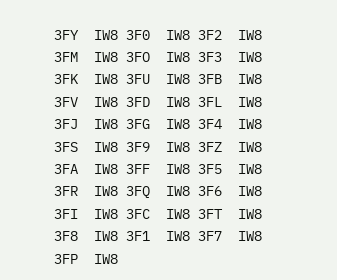3FY  IW8 3F0  IW8 3F2  IW8 3FM  IW8 3FO  IW8 3F3  IW8 3FK  IW8 3FU  IW8 3FB  IW8 3FV  IW8 3FD  IW8 3FL  IW8 3FJ  IW8 3FG  IW8 3F4  IW8 3FS  IW8 3F9  IW8 3FZ  IW8 3FA  IW8 3FF  IW8 3F5  IW8 3FR  IW8 3FQ  IW8 3F6  IW8 3FI  IW8 3FC  IW8 3FT  IW8 3F8  IW8 3F1  IW8 3F7  IW8 3FP  IW8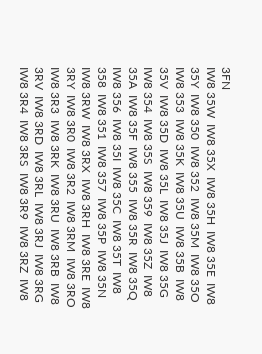3FN
IW8 35W  IW8 35X  IW8 35H  IW8 35E  IW8 35Y  IW8 350  IW8 352  IW8 35M  IW8 35O  IW8 353  IW8 35K  IW8 35U  IW8 35B  IW8 35V  IW8 35D  IW8 35L  IW8 35J  IW8 35G  IW8 354  IW8 35S  IW8 359  IW8 35Z  IW8 35A  IW8 35F  IW8 355  IW8 35R  IW8 35Q  IW8 356  IW8 35I  IW8 35C  IW8 35T  IW8 358  IW8 351  IW8 357  IW8 35P  IW8 35N
IW8 3RW  IW8 3RX  IW8 3RH  IW8 3RE  IW8 3RY  IW8 3R0  IW8 3R2  IW8 3RM  IW8 3RO  IW8 3R3  IW8 3RK  IW8 3RU  IW8 3RB  IW8 3RV  IW8 3RD  IW8 3RL  IW8 3RJ  IW8 3RG  IW8 3R4  IW8 3RS  IW8 3R9  IW8 3RZ  IW8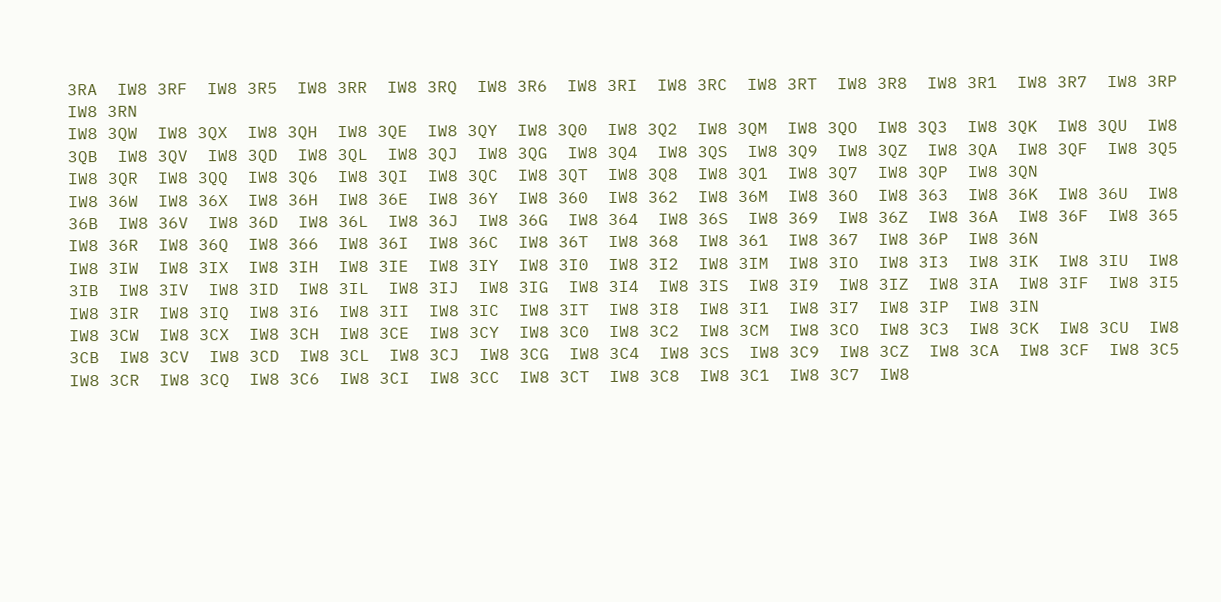3RA  IW8 3RF  IW8 3R5  IW8 3RR  IW8 3RQ  IW8 3R6  IW8 3RI  IW8 3RC  IW8 3RT  IW8 3R8  IW8 3R1  IW8 3R7  IW8 3RP  IW8 3RN
IW8 3QW  IW8 3QX  IW8 3QH  IW8 3QE  IW8 3QY  IW8 3Q0  IW8 3Q2  IW8 3QM  IW8 3QO  IW8 3Q3  IW8 3QK  IW8 3QU  IW8 3QB  IW8 3QV  IW8 3QD  IW8 3QL  IW8 3QJ  IW8 3QG  IW8 3Q4  IW8 3QS  IW8 3Q9  IW8 3QZ  IW8 3QA  IW8 3QF  IW8 3Q5  IW8 3QR  IW8 3QQ  IW8 3Q6  IW8 3QI  IW8 3QC  IW8 3QT  IW8 3Q8  IW8 3Q1  IW8 3Q7  IW8 3QP  IW8 3QN
IW8 36W  IW8 36X  IW8 36H  IW8 36E  IW8 36Y  IW8 360  IW8 362  IW8 36M  IW8 36O  IW8 363  IW8 36K  IW8 36U  IW8 36B  IW8 36V  IW8 36D  IW8 36L  IW8 36J  IW8 36G  IW8 364  IW8 36S  IW8 369  IW8 36Z  IW8 36A  IW8 36F  IW8 365  IW8 36R  IW8 36Q  IW8 366  IW8 36I  IW8 36C  IW8 36T  IW8 368  IW8 361  IW8 367  IW8 36P  IW8 36N
IW8 3IW  IW8 3IX  IW8 3IH  IW8 3IE  IW8 3IY  IW8 3I0  IW8 3I2  IW8 3IM  IW8 3IO  IW8 3I3  IW8 3IK  IW8 3IU  IW8 3IB  IW8 3IV  IW8 3ID  IW8 3IL  IW8 3IJ  IW8 3IG  IW8 3I4  IW8 3IS  IW8 3I9  IW8 3IZ  IW8 3IA  IW8 3IF  IW8 3I5  IW8 3IR  IW8 3IQ  IW8 3I6  IW8 3II  IW8 3IC  IW8 3IT  IW8 3I8  IW8 3I1  IW8 3I7  IW8 3IP  IW8 3IN
IW8 3CW  IW8 3CX  IW8 3CH  IW8 3CE  IW8 3CY  IW8 3C0  IW8 3C2  IW8 3CM  IW8 3CO  IW8 3C3  IW8 3CK  IW8 3CU  IW8 3CB  IW8 3CV  IW8 3CD  IW8 3CL  IW8 3CJ  IW8 3CG  IW8 3C4  IW8 3CS  IW8 3C9  IW8 3CZ  IW8 3CA  IW8 3CF  IW8 3C5  IW8 3CR  IW8 3CQ  IW8 3C6  IW8 3CI  IW8 3CC  IW8 3CT  IW8 3C8  IW8 3C1  IW8 3C7  IW8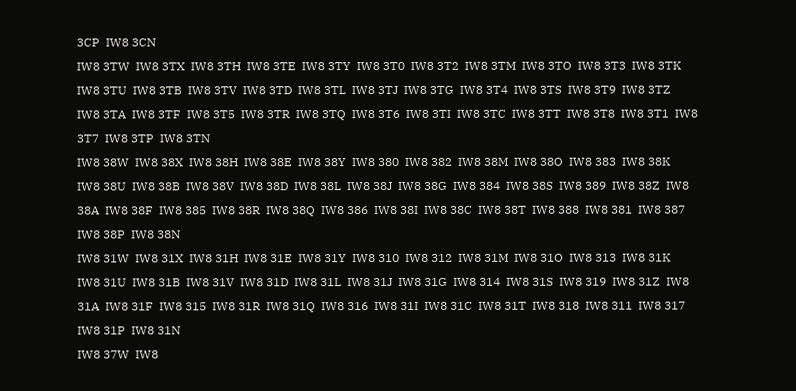3CP  IW8 3CN
IW8 3TW  IW8 3TX  IW8 3TH  IW8 3TE  IW8 3TY  IW8 3T0  IW8 3T2  IW8 3TM  IW8 3TO  IW8 3T3  IW8 3TK  IW8 3TU  IW8 3TB  IW8 3TV  IW8 3TD  IW8 3TL  IW8 3TJ  IW8 3TG  IW8 3T4  IW8 3TS  IW8 3T9  IW8 3TZ  IW8 3TA  IW8 3TF  IW8 3T5  IW8 3TR  IW8 3TQ  IW8 3T6  IW8 3TI  IW8 3TC  IW8 3TT  IW8 3T8  IW8 3T1  IW8 3T7  IW8 3TP  IW8 3TN
IW8 38W  IW8 38X  IW8 38H  IW8 38E  IW8 38Y  IW8 380  IW8 382  IW8 38M  IW8 38O  IW8 383  IW8 38K  IW8 38U  IW8 38B  IW8 38V  IW8 38D  IW8 38L  IW8 38J  IW8 38G  IW8 384  IW8 38S  IW8 389  IW8 38Z  IW8 38A  IW8 38F  IW8 385  IW8 38R  IW8 38Q  IW8 386  IW8 38I  IW8 38C  IW8 38T  IW8 388  IW8 381  IW8 387  IW8 38P  IW8 38N
IW8 31W  IW8 31X  IW8 31H  IW8 31E  IW8 31Y  IW8 310  IW8 312  IW8 31M  IW8 31O  IW8 313  IW8 31K  IW8 31U  IW8 31B  IW8 31V  IW8 31D  IW8 31L  IW8 31J  IW8 31G  IW8 314  IW8 31S  IW8 319  IW8 31Z  IW8 31A  IW8 31F  IW8 315  IW8 31R  IW8 31Q  IW8 316  IW8 31I  IW8 31C  IW8 31T  IW8 318  IW8 311  IW8 317  IW8 31P  IW8 31N
IW8 37W  IW8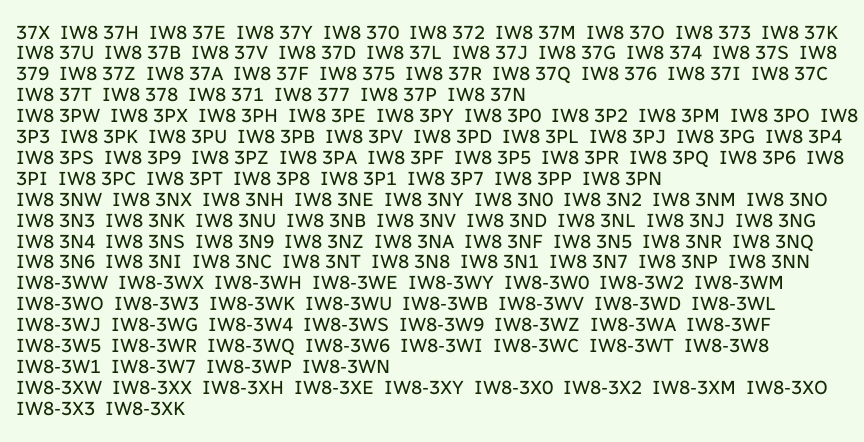37X  IW8 37H  IW8 37E  IW8 37Y  IW8 370  IW8 372  IW8 37M  IW8 37O  IW8 373  IW8 37K  IW8 37U  IW8 37B  IW8 37V  IW8 37D  IW8 37L  IW8 37J  IW8 37G  IW8 374  IW8 37S  IW8 379  IW8 37Z  IW8 37A  IW8 37F  IW8 375  IW8 37R  IW8 37Q  IW8 376  IW8 37I  IW8 37C  IW8 37T  IW8 378  IW8 371  IW8 377  IW8 37P  IW8 37N
IW8 3PW  IW8 3PX  IW8 3PH  IW8 3PE  IW8 3PY  IW8 3P0  IW8 3P2  IW8 3PM  IW8 3PO  IW8 3P3  IW8 3PK  IW8 3PU  IW8 3PB  IW8 3PV  IW8 3PD  IW8 3PL  IW8 3PJ  IW8 3PG  IW8 3P4  IW8 3PS  IW8 3P9  IW8 3PZ  IW8 3PA  IW8 3PF  IW8 3P5  IW8 3PR  IW8 3PQ  IW8 3P6  IW8 3PI  IW8 3PC  IW8 3PT  IW8 3P8  IW8 3P1  IW8 3P7  IW8 3PP  IW8 3PN
IW8 3NW  IW8 3NX  IW8 3NH  IW8 3NE  IW8 3NY  IW8 3N0  IW8 3N2  IW8 3NM  IW8 3NO  IW8 3N3  IW8 3NK  IW8 3NU  IW8 3NB  IW8 3NV  IW8 3ND  IW8 3NL  IW8 3NJ  IW8 3NG  IW8 3N4  IW8 3NS  IW8 3N9  IW8 3NZ  IW8 3NA  IW8 3NF  IW8 3N5  IW8 3NR  IW8 3NQ  IW8 3N6  IW8 3NI  IW8 3NC  IW8 3NT  IW8 3N8  IW8 3N1  IW8 3N7  IW8 3NP  IW8 3NN
IW8-3WW  IW8-3WX  IW8-3WH  IW8-3WE  IW8-3WY  IW8-3W0  IW8-3W2  IW8-3WM  IW8-3WO  IW8-3W3  IW8-3WK  IW8-3WU  IW8-3WB  IW8-3WV  IW8-3WD  IW8-3WL  IW8-3WJ  IW8-3WG  IW8-3W4  IW8-3WS  IW8-3W9  IW8-3WZ  IW8-3WA  IW8-3WF  IW8-3W5  IW8-3WR  IW8-3WQ  IW8-3W6  IW8-3WI  IW8-3WC  IW8-3WT  IW8-3W8  IW8-3W1  IW8-3W7  IW8-3WP  IW8-3WN
IW8-3XW  IW8-3XX  IW8-3XH  IW8-3XE  IW8-3XY  IW8-3X0  IW8-3X2  IW8-3XM  IW8-3XO  IW8-3X3  IW8-3XK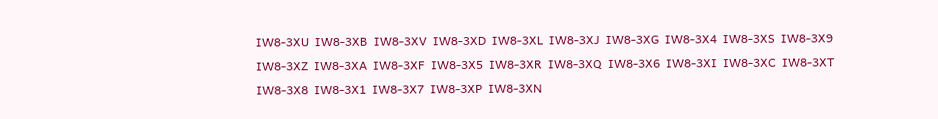IW8-3XU  IW8-3XB  IW8-3XV  IW8-3XD  IW8-3XL  IW8-3XJ  IW8-3XG  IW8-3X4  IW8-3XS  IW8-3X9  IW8-3XZ  IW8-3XA  IW8-3XF  IW8-3X5  IW8-3XR  IW8-3XQ  IW8-3X6  IW8-3XI  IW8-3XC  IW8-3XT  IW8-3X8  IW8-3X1  IW8-3X7  IW8-3XP  IW8-3XN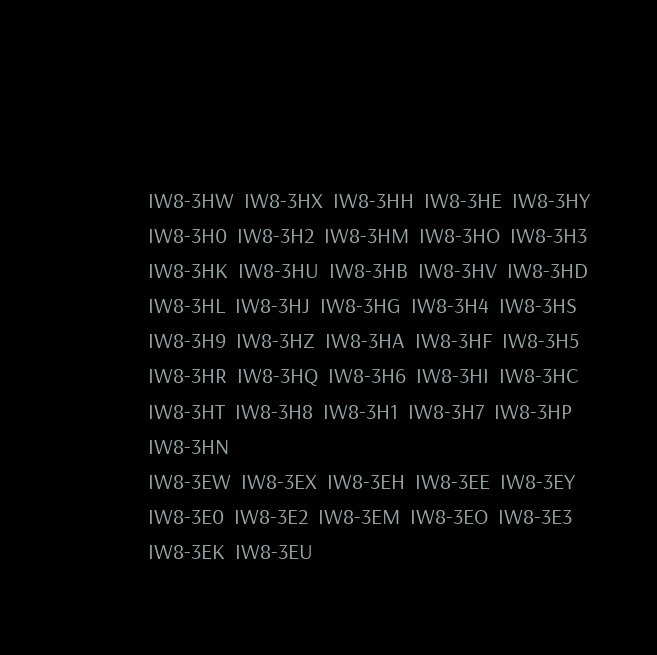IW8-3HW  IW8-3HX  IW8-3HH  IW8-3HE  IW8-3HY  IW8-3H0  IW8-3H2  IW8-3HM  IW8-3HO  IW8-3H3  IW8-3HK  IW8-3HU  IW8-3HB  IW8-3HV  IW8-3HD  IW8-3HL  IW8-3HJ  IW8-3HG  IW8-3H4  IW8-3HS  IW8-3H9  IW8-3HZ  IW8-3HA  IW8-3HF  IW8-3H5  IW8-3HR  IW8-3HQ  IW8-3H6  IW8-3HI  IW8-3HC  IW8-3HT  IW8-3H8  IW8-3H1  IW8-3H7  IW8-3HP  IW8-3HN
IW8-3EW  IW8-3EX  IW8-3EH  IW8-3EE  IW8-3EY  IW8-3E0  IW8-3E2  IW8-3EM  IW8-3EO  IW8-3E3  IW8-3EK  IW8-3EU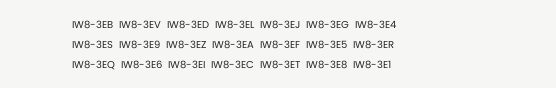IW8-3EB  IW8-3EV  IW8-3ED  IW8-3EL  IW8-3EJ  IW8-3EG  IW8-3E4  IW8-3ES  IW8-3E9  IW8-3EZ  IW8-3EA  IW8-3EF  IW8-3E5  IW8-3ER  IW8-3EQ  IW8-3E6  IW8-3EI  IW8-3EC  IW8-3ET  IW8-3E8  IW8-3E1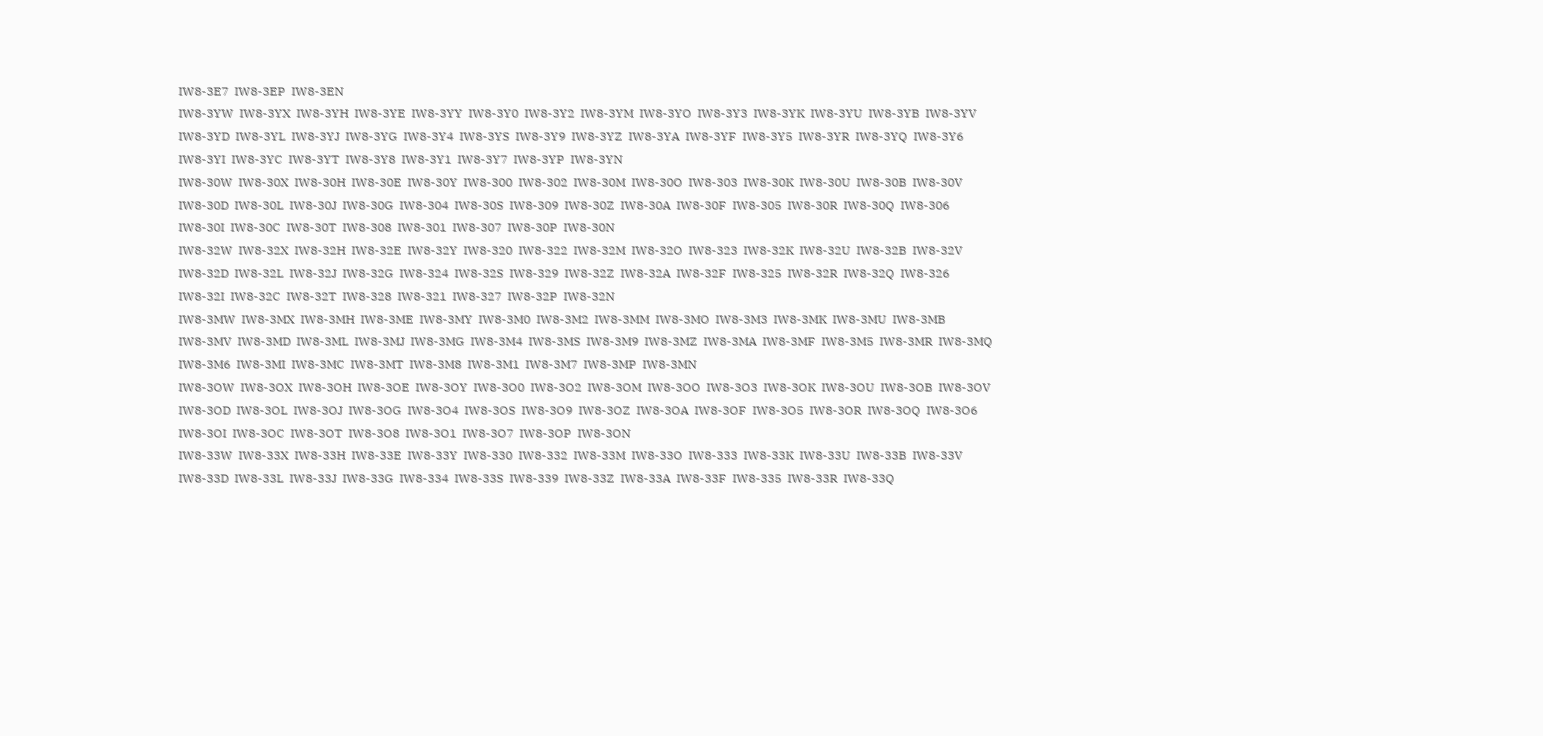IW8-3E7  IW8-3EP  IW8-3EN
IW8-3YW  IW8-3YX  IW8-3YH  IW8-3YE  IW8-3YY  IW8-3Y0  IW8-3Y2  IW8-3YM  IW8-3YO  IW8-3Y3  IW8-3YK  IW8-3YU  IW8-3YB  IW8-3YV  IW8-3YD  IW8-3YL  IW8-3YJ  IW8-3YG  IW8-3Y4  IW8-3YS  IW8-3Y9  IW8-3YZ  IW8-3YA  IW8-3YF  IW8-3Y5  IW8-3YR  IW8-3YQ  IW8-3Y6  IW8-3YI  IW8-3YC  IW8-3YT  IW8-3Y8  IW8-3Y1  IW8-3Y7  IW8-3YP  IW8-3YN
IW8-30W  IW8-30X  IW8-30H  IW8-30E  IW8-30Y  IW8-300  IW8-302  IW8-30M  IW8-30O  IW8-303  IW8-30K  IW8-30U  IW8-30B  IW8-30V  IW8-30D  IW8-30L  IW8-30J  IW8-30G  IW8-304  IW8-30S  IW8-309  IW8-30Z  IW8-30A  IW8-30F  IW8-305  IW8-30R  IW8-30Q  IW8-306  IW8-30I  IW8-30C  IW8-30T  IW8-308  IW8-301  IW8-307  IW8-30P  IW8-30N
IW8-32W  IW8-32X  IW8-32H  IW8-32E  IW8-32Y  IW8-320  IW8-322  IW8-32M  IW8-32O  IW8-323  IW8-32K  IW8-32U  IW8-32B  IW8-32V  IW8-32D  IW8-32L  IW8-32J  IW8-32G  IW8-324  IW8-32S  IW8-329  IW8-32Z  IW8-32A  IW8-32F  IW8-325  IW8-32R  IW8-32Q  IW8-326  IW8-32I  IW8-32C  IW8-32T  IW8-328  IW8-321  IW8-327  IW8-32P  IW8-32N
IW8-3MW  IW8-3MX  IW8-3MH  IW8-3ME  IW8-3MY  IW8-3M0  IW8-3M2  IW8-3MM  IW8-3MO  IW8-3M3  IW8-3MK  IW8-3MU  IW8-3MB  IW8-3MV  IW8-3MD  IW8-3ML  IW8-3MJ  IW8-3MG  IW8-3M4  IW8-3MS  IW8-3M9  IW8-3MZ  IW8-3MA  IW8-3MF  IW8-3M5  IW8-3MR  IW8-3MQ  IW8-3M6  IW8-3MI  IW8-3MC  IW8-3MT  IW8-3M8  IW8-3M1  IW8-3M7  IW8-3MP  IW8-3MN
IW8-3OW  IW8-3OX  IW8-3OH  IW8-3OE  IW8-3OY  IW8-3O0  IW8-3O2  IW8-3OM  IW8-3OO  IW8-3O3  IW8-3OK  IW8-3OU  IW8-3OB  IW8-3OV  IW8-3OD  IW8-3OL  IW8-3OJ  IW8-3OG  IW8-3O4  IW8-3OS  IW8-3O9  IW8-3OZ  IW8-3OA  IW8-3OF  IW8-3O5  IW8-3OR  IW8-3OQ  IW8-3O6  IW8-3OI  IW8-3OC  IW8-3OT  IW8-3O8  IW8-3O1  IW8-3O7  IW8-3OP  IW8-3ON
IW8-33W  IW8-33X  IW8-33H  IW8-33E  IW8-33Y  IW8-330  IW8-332  IW8-33M  IW8-33O  IW8-333  IW8-33K  IW8-33U  IW8-33B  IW8-33V  IW8-33D  IW8-33L  IW8-33J  IW8-33G  IW8-334  IW8-33S  IW8-339  IW8-33Z  IW8-33A  IW8-33F  IW8-335  IW8-33R  IW8-33Q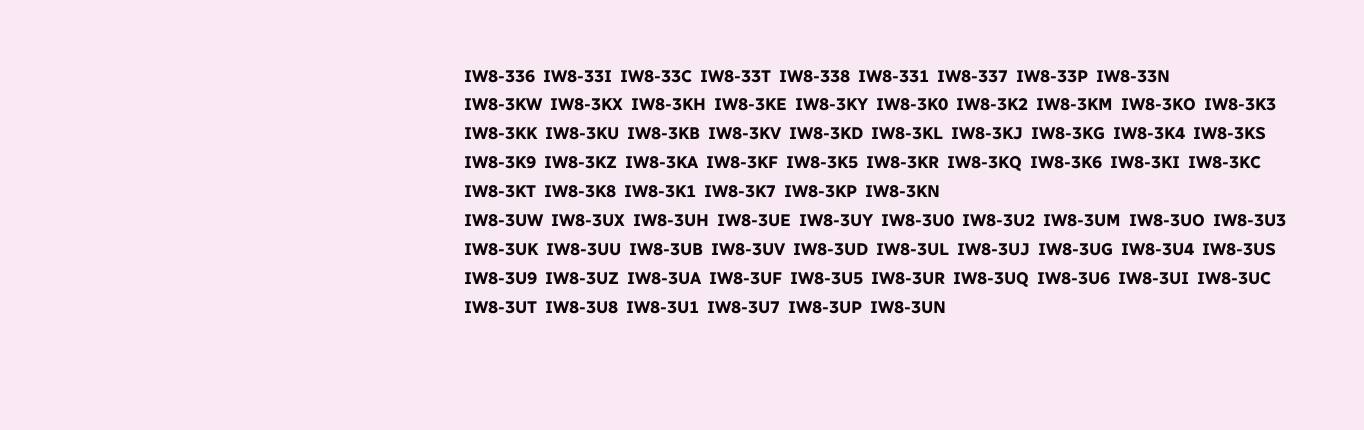IW8-336  IW8-33I  IW8-33C  IW8-33T  IW8-338  IW8-331  IW8-337  IW8-33P  IW8-33N
IW8-3KW  IW8-3KX  IW8-3KH  IW8-3KE  IW8-3KY  IW8-3K0  IW8-3K2  IW8-3KM  IW8-3KO  IW8-3K3  IW8-3KK  IW8-3KU  IW8-3KB  IW8-3KV  IW8-3KD  IW8-3KL  IW8-3KJ  IW8-3KG  IW8-3K4  IW8-3KS  IW8-3K9  IW8-3KZ  IW8-3KA  IW8-3KF  IW8-3K5  IW8-3KR  IW8-3KQ  IW8-3K6  IW8-3KI  IW8-3KC  IW8-3KT  IW8-3K8  IW8-3K1  IW8-3K7  IW8-3KP  IW8-3KN
IW8-3UW  IW8-3UX  IW8-3UH  IW8-3UE  IW8-3UY  IW8-3U0  IW8-3U2  IW8-3UM  IW8-3UO  IW8-3U3  IW8-3UK  IW8-3UU  IW8-3UB  IW8-3UV  IW8-3UD  IW8-3UL  IW8-3UJ  IW8-3UG  IW8-3U4  IW8-3US  IW8-3U9  IW8-3UZ  IW8-3UA  IW8-3UF  IW8-3U5  IW8-3UR  IW8-3UQ  IW8-3U6  IW8-3UI  IW8-3UC  IW8-3UT  IW8-3U8  IW8-3U1  IW8-3U7  IW8-3UP  IW8-3UN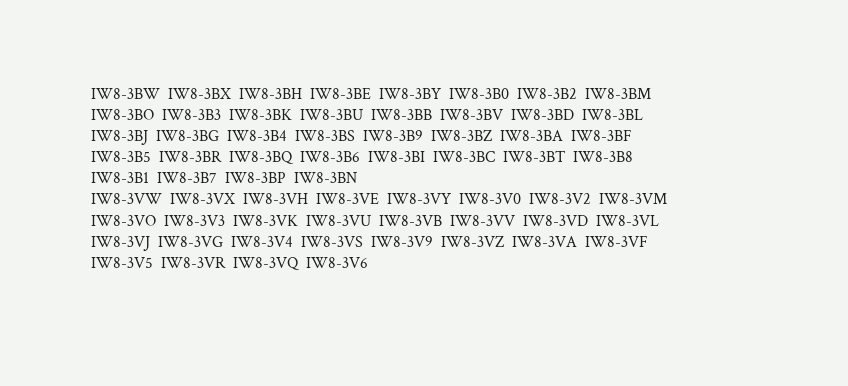IW8-3BW  IW8-3BX  IW8-3BH  IW8-3BE  IW8-3BY  IW8-3B0  IW8-3B2  IW8-3BM  IW8-3BO  IW8-3B3  IW8-3BK  IW8-3BU  IW8-3BB  IW8-3BV  IW8-3BD  IW8-3BL  IW8-3BJ  IW8-3BG  IW8-3B4  IW8-3BS  IW8-3B9  IW8-3BZ  IW8-3BA  IW8-3BF  IW8-3B5  IW8-3BR  IW8-3BQ  IW8-3B6  IW8-3BI  IW8-3BC  IW8-3BT  IW8-3B8  IW8-3B1  IW8-3B7  IW8-3BP  IW8-3BN
IW8-3VW  IW8-3VX  IW8-3VH  IW8-3VE  IW8-3VY  IW8-3V0  IW8-3V2  IW8-3VM  IW8-3VO  IW8-3V3  IW8-3VK  IW8-3VU  IW8-3VB  IW8-3VV  IW8-3VD  IW8-3VL  IW8-3VJ  IW8-3VG  IW8-3V4  IW8-3VS  IW8-3V9  IW8-3VZ  IW8-3VA  IW8-3VF  IW8-3V5  IW8-3VR  IW8-3VQ  IW8-3V6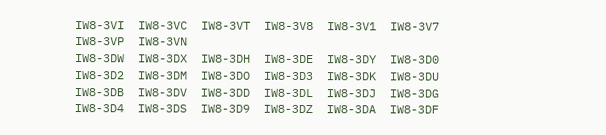IW8-3VI  IW8-3VC  IW8-3VT  IW8-3V8  IW8-3V1  IW8-3V7  IW8-3VP  IW8-3VN
IW8-3DW  IW8-3DX  IW8-3DH  IW8-3DE  IW8-3DY  IW8-3D0  IW8-3D2  IW8-3DM  IW8-3DO  IW8-3D3  IW8-3DK  IW8-3DU  IW8-3DB  IW8-3DV  IW8-3DD  IW8-3DL  IW8-3DJ  IW8-3DG  IW8-3D4  IW8-3DS  IW8-3D9  IW8-3DZ  IW8-3DA  IW8-3DF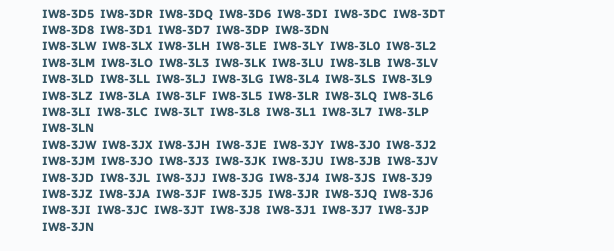IW8-3D5  IW8-3DR  IW8-3DQ  IW8-3D6  IW8-3DI  IW8-3DC  IW8-3DT  IW8-3D8  IW8-3D1  IW8-3D7  IW8-3DP  IW8-3DN
IW8-3LW  IW8-3LX  IW8-3LH  IW8-3LE  IW8-3LY  IW8-3L0  IW8-3L2  IW8-3LM  IW8-3LO  IW8-3L3  IW8-3LK  IW8-3LU  IW8-3LB  IW8-3LV  IW8-3LD  IW8-3LL  IW8-3LJ  IW8-3LG  IW8-3L4  IW8-3LS  IW8-3L9  IW8-3LZ  IW8-3LA  IW8-3LF  IW8-3L5  IW8-3LR  IW8-3LQ  IW8-3L6  IW8-3LI  IW8-3LC  IW8-3LT  IW8-3L8  IW8-3L1  IW8-3L7  IW8-3LP  IW8-3LN
IW8-3JW  IW8-3JX  IW8-3JH  IW8-3JE  IW8-3JY  IW8-3J0  IW8-3J2  IW8-3JM  IW8-3JO  IW8-3J3  IW8-3JK  IW8-3JU  IW8-3JB  IW8-3JV  IW8-3JD  IW8-3JL  IW8-3JJ  IW8-3JG  IW8-3J4  IW8-3JS  IW8-3J9  IW8-3JZ  IW8-3JA  IW8-3JF  IW8-3J5  IW8-3JR  IW8-3JQ  IW8-3J6  IW8-3JI  IW8-3JC  IW8-3JT  IW8-3J8  IW8-3J1  IW8-3J7  IW8-3JP  IW8-3JN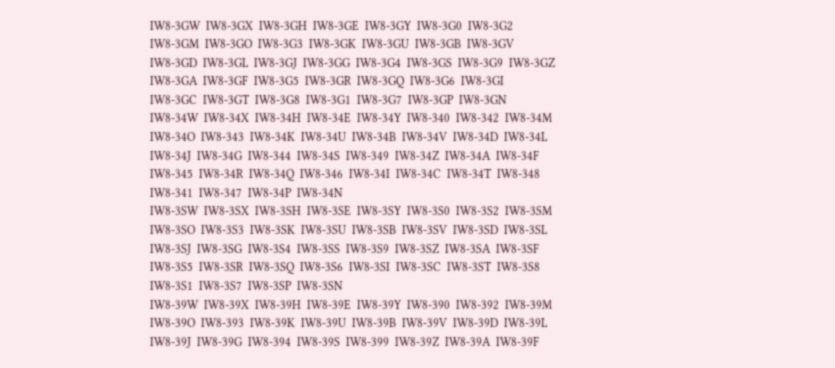IW8-3GW  IW8-3GX  IW8-3GH  IW8-3GE  IW8-3GY  IW8-3G0  IW8-3G2  IW8-3GM  IW8-3GO  IW8-3G3  IW8-3GK  IW8-3GU  IW8-3GB  IW8-3GV  IW8-3GD  IW8-3GL  IW8-3GJ  IW8-3GG  IW8-3G4  IW8-3GS  IW8-3G9  IW8-3GZ  IW8-3GA  IW8-3GF  IW8-3G5  IW8-3GR  IW8-3GQ  IW8-3G6  IW8-3GI  IW8-3GC  IW8-3GT  IW8-3G8  IW8-3G1  IW8-3G7  IW8-3GP  IW8-3GN
IW8-34W  IW8-34X  IW8-34H  IW8-34E  IW8-34Y  IW8-340  IW8-342  IW8-34M  IW8-34O  IW8-343  IW8-34K  IW8-34U  IW8-34B  IW8-34V  IW8-34D  IW8-34L  IW8-34J  IW8-34G  IW8-344  IW8-34S  IW8-349  IW8-34Z  IW8-34A  IW8-34F  IW8-345  IW8-34R  IW8-34Q  IW8-346  IW8-34I  IW8-34C  IW8-34T  IW8-348  IW8-341  IW8-347  IW8-34P  IW8-34N
IW8-3SW  IW8-3SX  IW8-3SH  IW8-3SE  IW8-3SY  IW8-3S0  IW8-3S2  IW8-3SM  IW8-3SO  IW8-3S3  IW8-3SK  IW8-3SU  IW8-3SB  IW8-3SV  IW8-3SD  IW8-3SL  IW8-3SJ  IW8-3SG  IW8-3S4  IW8-3SS  IW8-3S9  IW8-3SZ  IW8-3SA  IW8-3SF  IW8-3S5  IW8-3SR  IW8-3SQ  IW8-3S6  IW8-3SI  IW8-3SC  IW8-3ST  IW8-3S8  IW8-3S1  IW8-3S7  IW8-3SP  IW8-3SN
IW8-39W  IW8-39X  IW8-39H  IW8-39E  IW8-39Y  IW8-390  IW8-392  IW8-39M  IW8-39O  IW8-393  IW8-39K  IW8-39U  IW8-39B  IW8-39V  IW8-39D  IW8-39L  IW8-39J  IW8-39G  IW8-394  IW8-39S  IW8-399  IW8-39Z  IW8-39A  IW8-39F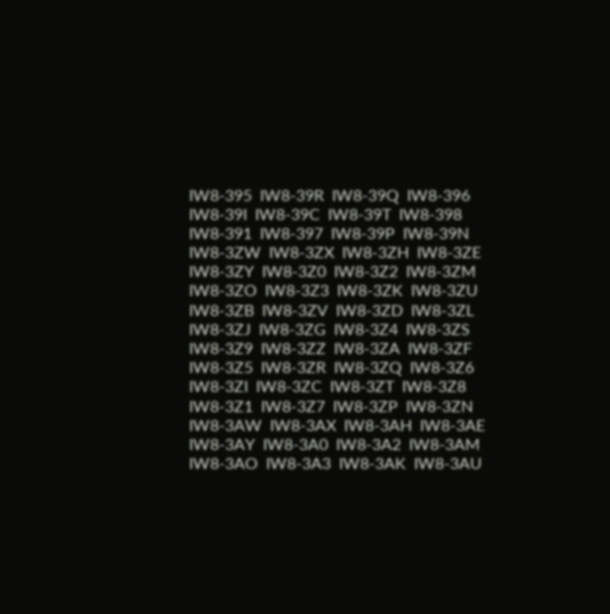IW8-395  IW8-39R  IW8-39Q  IW8-396  IW8-39I  IW8-39C  IW8-39T  IW8-398  IW8-391  IW8-397  IW8-39P  IW8-39N
IW8-3ZW  IW8-3ZX  IW8-3ZH  IW8-3ZE  IW8-3ZY  IW8-3Z0  IW8-3Z2  IW8-3ZM  IW8-3ZO  IW8-3Z3  IW8-3ZK  IW8-3ZU  IW8-3ZB  IW8-3ZV  IW8-3ZD  IW8-3ZL  IW8-3ZJ  IW8-3ZG  IW8-3Z4  IW8-3ZS  IW8-3Z9  IW8-3ZZ  IW8-3ZA  IW8-3ZF  IW8-3Z5  IW8-3ZR  IW8-3ZQ  IW8-3Z6  IW8-3ZI  IW8-3ZC  IW8-3ZT  IW8-3Z8  IW8-3Z1  IW8-3Z7  IW8-3ZP  IW8-3ZN
IW8-3AW  IW8-3AX  IW8-3AH  IW8-3AE  IW8-3AY  IW8-3A0  IW8-3A2  IW8-3AM  IW8-3AO  IW8-3A3  IW8-3AK  IW8-3AU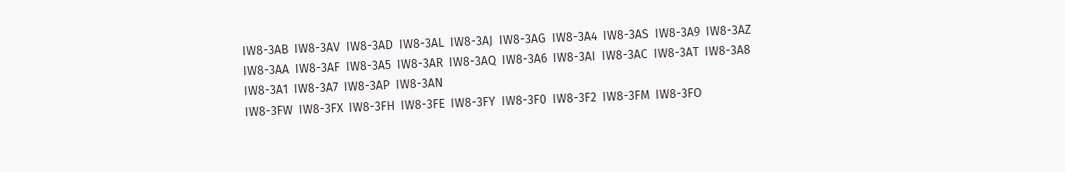IW8-3AB  IW8-3AV  IW8-3AD  IW8-3AL  IW8-3AJ  IW8-3AG  IW8-3A4  IW8-3AS  IW8-3A9  IW8-3AZ  IW8-3AA  IW8-3AF  IW8-3A5  IW8-3AR  IW8-3AQ  IW8-3A6  IW8-3AI  IW8-3AC  IW8-3AT  IW8-3A8  IW8-3A1  IW8-3A7  IW8-3AP  IW8-3AN
IW8-3FW  IW8-3FX  IW8-3FH  IW8-3FE  IW8-3FY  IW8-3F0  IW8-3F2  IW8-3FM  IW8-3FO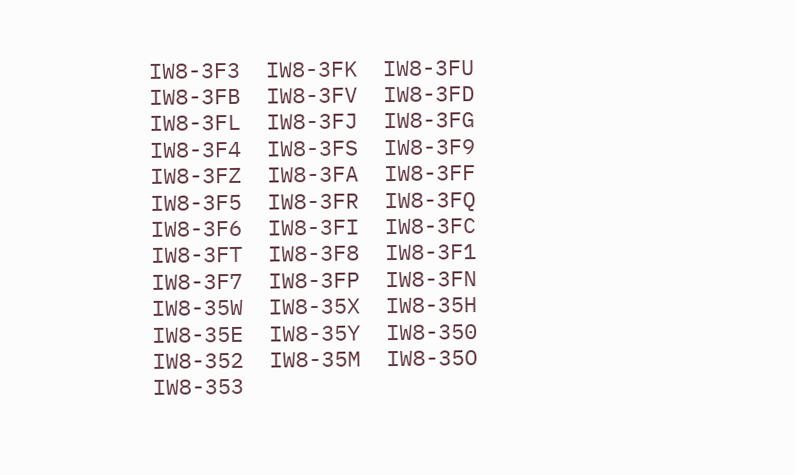IW8-3F3  IW8-3FK  IW8-3FU  IW8-3FB  IW8-3FV  IW8-3FD  IW8-3FL  IW8-3FJ  IW8-3FG  IW8-3F4  IW8-3FS  IW8-3F9  IW8-3FZ  IW8-3FA  IW8-3FF  IW8-3F5  IW8-3FR  IW8-3FQ  IW8-3F6  IW8-3FI  IW8-3FC  IW8-3FT  IW8-3F8  IW8-3F1  IW8-3F7  IW8-3FP  IW8-3FN
IW8-35W  IW8-35X  IW8-35H  IW8-35E  IW8-35Y  IW8-350  IW8-352  IW8-35M  IW8-35O  IW8-353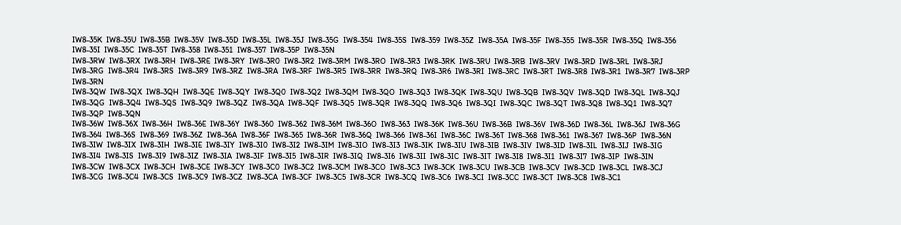IW8-35K  IW8-35U  IW8-35B  IW8-35V  IW8-35D  IW8-35L  IW8-35J  IW8-35G  IW8-354  IW8-35S  IW8-359  IW8-35Z  IW8-35A  IW8-35F  IW8-355  IW8-35R  IW8-35Q  IW8-356  IW8-35I  IW8-35C  IW8-35T  IW8-358  IW8-351  IW8-357  IW8-35P  IW8-35N
IW8-3RW  IW8-3RX  IW8-3RH  IW8-3RE  IW8-3RY  IW8-3R0  IW8-3R2  IW8-3RM  IW8-3RO  IW8-3R3  IW8-3RK  IW8-3RU  IW8-3RB  IW8-3RV  IW8-3RD  IW8-3RL  IW8-3RJ  IW8-3RG  IW8-3R4  IW8-3RS  IW8-3R9  IW8-3RZ  IW8-3RA  IW8-3RF  IW8-3R5  IW8-3RR  IW8-3RQ  IW8-3R6  IW8-3RI  IW8-3RC  IW8-3RT  IW8-3R8  IW8-3R1  IW8-3R7  IW8-3RP  IW8-3RN
IW8-3QW  IW8-3QX  IW8-3QH  IW8-3QE  IW8-3QY  IW8-3Q0  IW8-3Q2  IW8-3QM  IW8-3QO  IW8-3Q3  IW8-3QK  IW8-3QU  IW8-3QB  IW8-3QV  IW8-3QD  IW8-3QL  IW8-3QJ  IW8-3QG  IW8-3Q4  IW8-3QS  IW8-3Q9  IW8-3QZ  IW8-3QA  IW8-3QF  IW8-3Q5  IW8-3QR  IW8-3QQ  IW8-3Q6  IW8-3QI  IW8-3QC  IW8-3QT  IW8-3Q8  IW8-3Q1  IW8-3Q7  IW8-3QP  IW8-3QN
IW8-36W  IW8-36X  IW8-36H  IW8-36E  IW8-36Y  IW8-360  IW8-362  IW8-36M  IW8-36O  IW8-363  IW8-36K  IW8-36U  IW8-36B  IW8-36V  IW8-36D  IW8-36L  IW8-36J  IW8-36G  IW8-364  IW8-36S  IW8-369  IW8-36Z  IW8-36A  IW8-36F  IW8-365  IW8-36R  IW8-36Q  IW8-366  IW8-36I  IW8-36C  IW8-36T  IW8-368  IW8-361  IW8-367  IW8-36P  IW8-36N
IW8-3IW  IW8-3IX  IW8-3IH  IW8-3IE  IW8-3IY  IW8-3I0  IW8-3I2  IW8-3IM  IW8-3IO  IW8-3I3  IW8-3IK  IW8-3IU  IW8-3IB  IW8-3IV  IW8-3ID  IW8-3IL  IW8-3IJ  IW8-3IG  IW8-3I4  IW8-3IS  IW8-3I9  IW8-3IZ  IW8-3IA  IW8-3IF  IW8-3I5  IW8-3IR  IW8-3IQ  IW8-3I6  IW8-3II  IW8-3IC  IW8-3IT  IW8-3I8  IW8-3I1  IW8-3I7  IW8-3IP  IW8-3IN
IW8-3CW  IW8-3CX  IW8-3CH  IW8-3CE  IW8-3CY  IW8-3C0  IW8-3C2  IW8-3CM  IW8-3CO  IW8-3C3  IW8-3CK  IW8-3CU  IW8-3CB  IW8-3CV  IW8-3CD  IW8-3CL  IW8-3CJ  IW8-3CG  IW8-3C4  IW8-3CS  IW8-3C9  IW8-3CZ  IW8-3CA  IW8-3CF  IW8-3C5  IW8-3CR  IW8-3CQ  IW8-3C6  IW8-3CI  IW8-3CC  IW8-3CT  IW8-3C8  IW8-3C1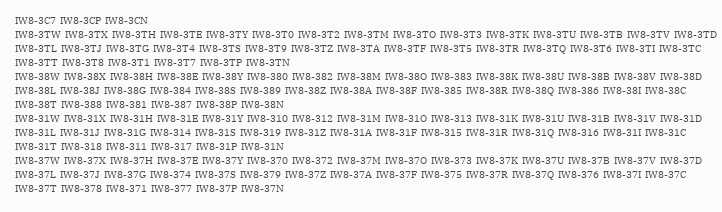IW8-3C7  IW8-3CP  IW8-3CN
IW8-3TW  IW8-3TX  IW8-3TH  IW8-3TE  IW8-3TY  IW8-3T0  IW8-3T2  IW8-3TM  IW8-3TO  IW8-3T3  IW8-3TK  IW8-3TU  IW8-3TB  IW8-3TV  IW8-3TD  IW8-3TL  IW8-3TJ  IW8-3TG  IW8-3T4  IW8-3TS  IW8-3T9  IW8-3TZ  IW8-3TA  IW8-3TF  IW8-3T5  IW8-3TR  IW8-3TQ  IW8-3T6  IW8-3TI  IW8-3TC  IW8-3TT  IW8-3T8  IW8-3T1  IW8-3T7  IW8-3TP  IW8-3TN
IW8-38W  IW8-38X  IW8-38H  IW8-38E  IW8-38Y  IW8-380  IW8-382  IW8-38M  IW8-38O  IW8-383  IW8-38K  IW8-38U  IW8-38B  IW8-38V  IW8-38D  IW8-38L  IW8-38J  IW8-38G  IW8-384  IW8-38S  IW8-389  IW8-38Z  IW8-38A  IW8-38F  IW8-385  IW8-38R  IW8-38Q  IW8-386  IW8-38I  IW8-38C  IW8-38T  IW8-388  IW8-381  IW8-387  IW8-38P  IW8-38N
IW8-31W  IW8-31X  IW8-31H  IW8-31E  IW8-31Y  IW8-310  IW8-312  IW8-31M  IW8-31O  IW8-313  IW8-31K  IW8-31U  IW8-31B  IW8-31V  IW8-31D  IW8-31L  IW8-31J  IW8-31G  IW8-314  IW8-31S  IW8-319  IW8-31Z  IW8-31A  IW8-31F  IW8-315  IW8-31R  IW8-31Q  IW8-316  IW8-31I  IW8-31C  IW8-31T  IW8-318  IW8-311  IW8-317  IW8-31P  IW8-31N
IW8-37W  IW8-37X  IW8-37H  IW8-37E  IW8-37Y  IW8-370  IW8-372  IW8-37M  IW8-37O  IW8-373  IW8-37K  IW8-37U  IW8-37B  IW8-37V  IW8-37D  IW8-37L  IW8-37J  IW8-37G  IW8-374  IW8-37S  IW8-379  IW8-37Z  IW8-37A  IW8-37F  IW8-375  IW8-37R  IW8-37Q  IW8-376  IW8-37I  IW8-37C  IW8-37T  IW8-378  IW8-371  IW8-377  IW8-37P  IW8-37N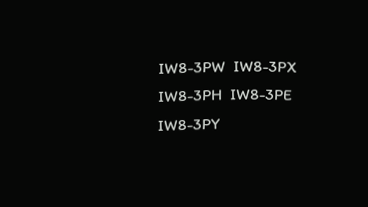IW8-3PW  IW8-3PX  IW8-3PH  IW8-3PE  IW8-3PY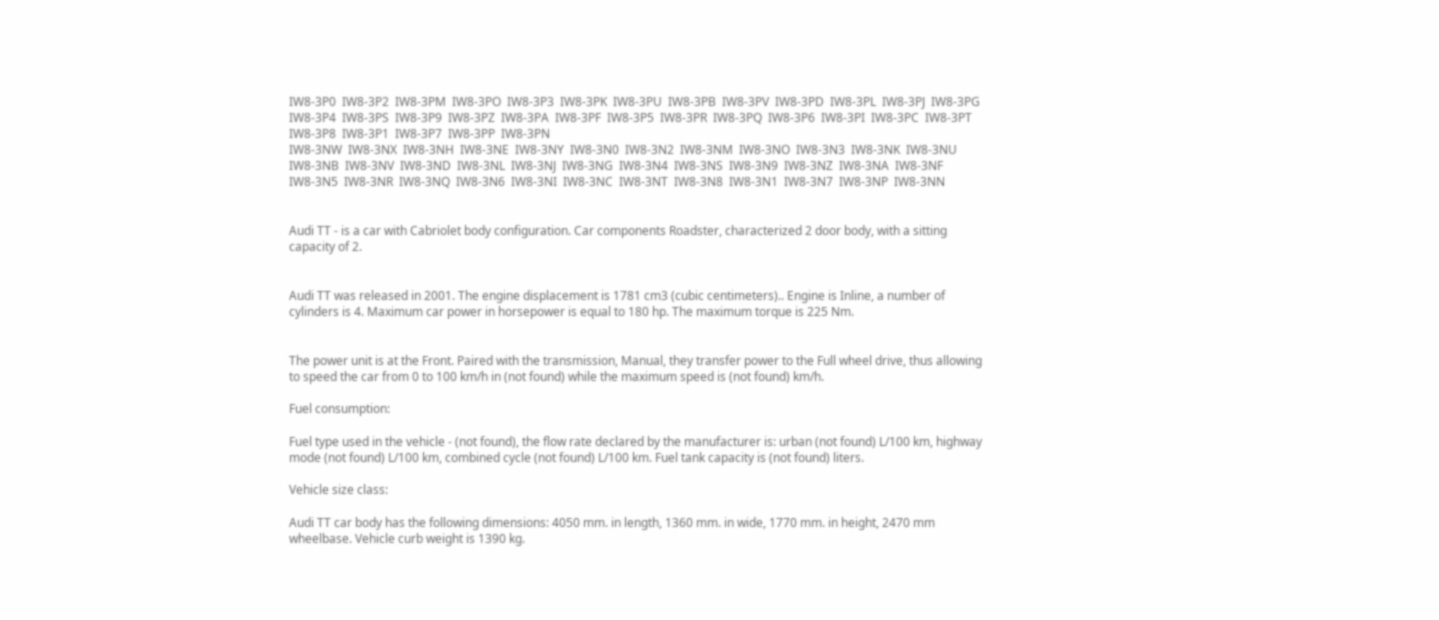IW8-3P0  IW8-3P2  IW8-3PM  IW8-3PO  IW8-3P3  IW8-3PK  IW8-3PU  IW8-3PB  IW8-3PV  IW8-3PD  IW8-3PL  IW8-3PJ  IW8-3PG  IW8-3P4  IW8-3PS  IW8-3P9  IW8-3PZ  IW8-3PA  IW8-3PF  IW8-3P5  IW8-3PR  IW8-3PQ  IW8-3P6  IW8-3PI  IW8-3PC  IW8-3PT  IW8-3P8  IW8-3P1  IW8-3P7  IW8-3PP  IW8-3PN
IW8-3NW  IW8-3NX  IW8-3NH  IW8-3NE  IW8-3NY  IW8-3N0  IW8-3N2  IW8-3NM  IW8-3NO  IW8-3N3  IW8-3NK  IW8-3NU  IW8-3NB  IW8-3NV  IW8-3ND  IW8-3NL  IW8-3NJ  IW8-3NG  IW8-3N4  IW8-3NS  IW8-3N9  IW8-3NZ  IW8-3NA  IW8-3NF  IW8-3N5  IW8-3NR  IW8-3NQ  IW8-3N6  IW8-3NI  IW8-3NC  IW8-3NT  IW8-3N8  IW8-3N1  IW8-3N7  IW8-3NP  IW8-3NN


Audi TT - is a car with Cabriolet body configuration. Car components Roadster, characterized 2 door body, with a sitting capacity of 2.


Audi TT was released in 2001. The engine displacement is 1781 cm3 (cubic centimeters).. Engine is Inline, a number of cylinders is 4. Maximum car power in horsepower is equal to 180 hp. The maximum torque is 225 Nm.


The power unit is at the Front. Paired with the transmission, Manual, they transfer power to the Full wheel drive, thus allowing to speed the car from 0 to 100 km/h in (not found) while the maximum speed is (not found) km/h.

Fuel consumption:

Fuel type used in the vehicle - (not found), the flow rate declared by the manufacturer is: urban (not found) L/100 km, highway mode (not found) L/100 km, combined cycle (not found) L/100 km. Fuel tank capacity is (not found) liters.

Vehicle size class:

Audi TT car body has the following dimensions: 4050 mm. in length, 1360 mm. in wide, 1770 mm. in height, 2470 mm wheelbase. Vehicle curb weight is 1390 kg.